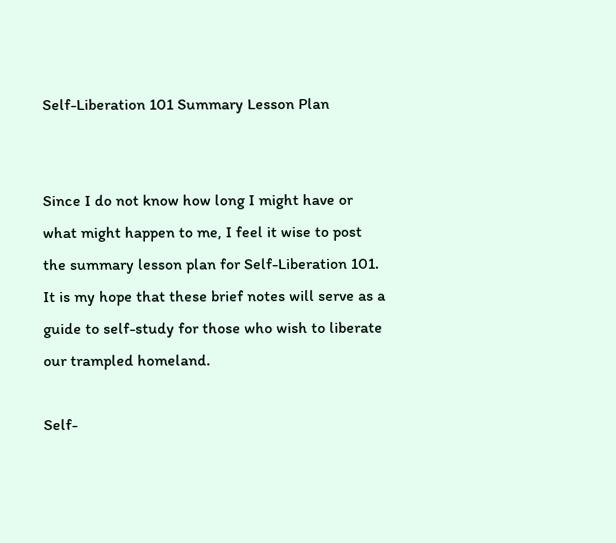Self-Liberation 101 Summary Lesson Plan


Since I do not know how long I might have or what might happen to me, I feel it wise to post the summary lesson plan for Self-Liberation 101. It is my hope that these brief notes will serve as a guide to self-study for those who wish to liberate our trampled homeland.

Self-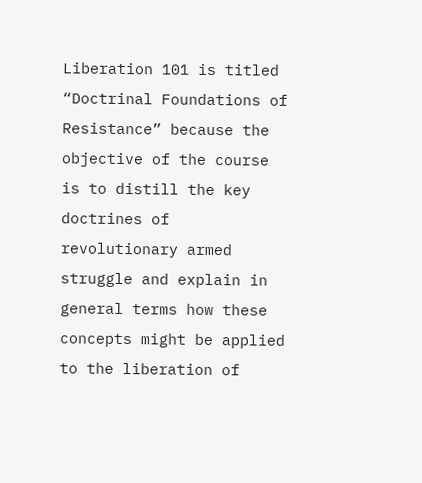Liberation 101 is titled “Doctrinal Foundations of Resistance” because the objective of the course is to distill the key doctrines of revolutionary armed struggle and explain in general terms how these concepts might be applied to the liberation of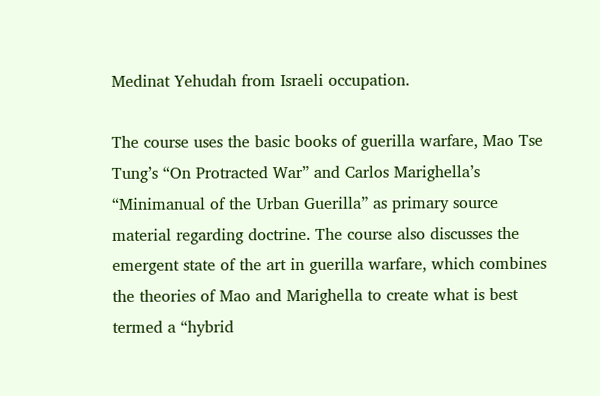Medinat Yehudah from Israeli occupation.

The course uses the basic books of guerilla warfare, Mao Tse Tung’s “On Protracted War” and Carlos Marighella’s “Minimanual of the Urban Guerilla” as primary source material regarding doctrine. The course also discusses the emergent state of the art in guerilla warfare, which combines the theories of Mao and Marighella to create what is best termed a “hybrid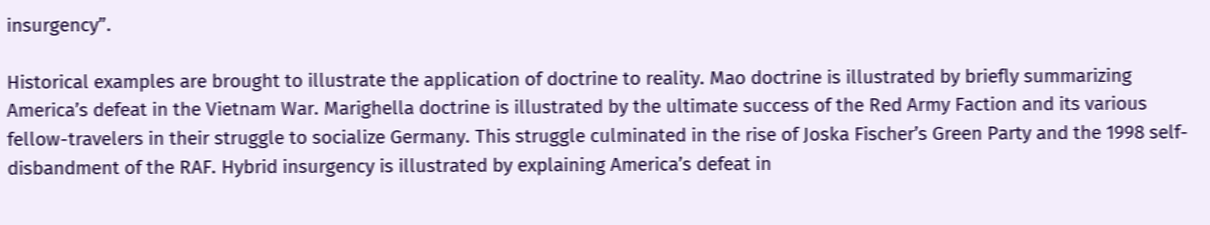insurgency”.

Historical examples are brought to illustrate the application of doctrine to reality. Mao doctrine is illustrated by briefly summarizing America’s defeat in the Vietnam War. Marighella doctrine is illustrated by the ultimate success of the Red Army Faction and its various fellow-travelers in their struggle to socialize Germany. This struggle culminated in the rise of Joska Fischer’s Green Party and the 1998 self-disbandment of the RAF. Hybrid insurgency is illustrated by explaining America’s defeat in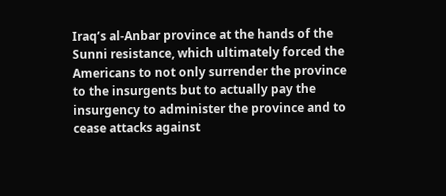Iraq’s al-Anbar province at the hands of the Sunni resistance, which ultimately forced the Americans to not only surrender the province to the insurgents but to actually pay the insurgency to administer the province and to cease attacks against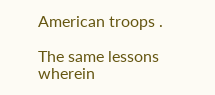American troops .

The same lessons wherein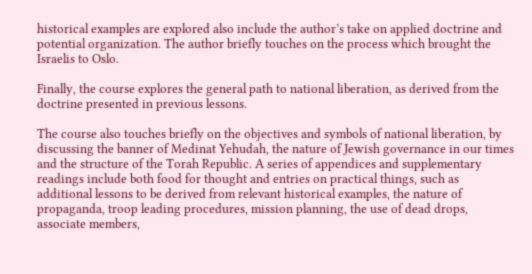historical examples are explored also include the author’s take on applied doctrine and potential organization. The author briefly touches on the process which brought the Israelis to Oslo.

Finally, the course explores the general path to national liberation, as derived from the doctrine presented in previous lessons.

The course also touches briefly on the objectives and symbols of national liberation, by discussing the banner of Medinat Yehudah, the nature of Jewish governance in our times and the structure of the Torah Republic. A series of appendices and supplementary readings include both food for thought and entries on practical things, such as additional lessons to be derived from relevant historical examples, the nature of propaganda, troop leading procedures, mission planning, the use of dead drops, associate members,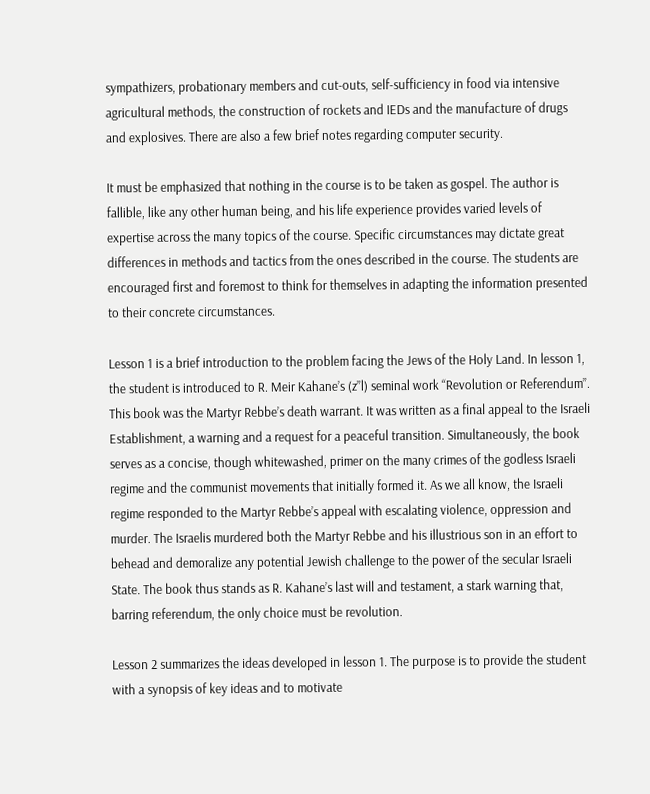sympathizers, probationary members and cut-outs, self-sufficiency in food via intensive agricultural methods, the construction of rockets and IEDs and the manufacture of drugs and explosives. There are also a few brief notes regarding computer security.

It must be emphasized that nothing in the course is to be taken as gospel. The author is fallible, like any other human being, and his life experience provides varied levels of expertise across the many topics of the course. Specific circumstances may dictate great differences in methods and tactics from the ones described in the course. The students are encouraged first and foremost to think for themselves in adapting the information presented to their concrete circumstances.

Lesson 1 is a brief introduction to the problem facing the Jews of the Holy Land. In lesson 1, the student is introduced to R. Meir Kahane’s (z”l) seminal work “Revolution or Referendum”. This book was the Martyr Rebbe’s death warrant. It was written as a final appeal to the Israeli Establishment, a warning and a request for a peaceful transition. Simultaneously, the book serves as a concise, though whitewashed, primer on the many crimes of the godless Israeli regime and the communist movements that initially formed it. As we all know, the Israeli regime responded to the Martyr Rebbe’s appeal with escalating violence, oppression and murder. The Israelis murdered both the Martyr Rebbe and his illustrious son in an effort to behead and demoralize any potential Jewish challenge to the power of the secular Israeli State. The book thus stands as R. Kahane’s last will and testament, a stark warning that, barring referendum, the only choice must be revolution.

Lesson 2 summarizes the ideas developed in lesson 1. The purpose is to provide the student with a synopsis of key ideas and to motivate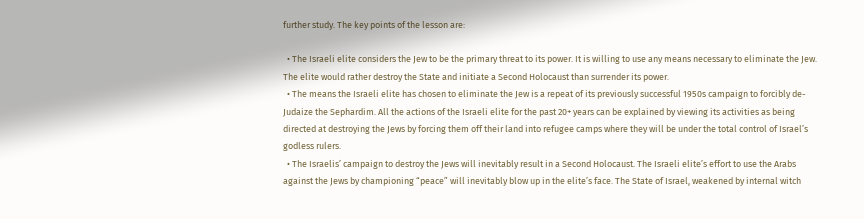further study. The key points of the lesson are:

  • The Israeli elite considers the Jew to be the primary threat to its power. It is willing to use any means necessary to eliminate the Jew. The elite would rather destroy the State and initiate a Second Holocaust than surrender its power.
  • The means the Israeli elite has chosen to eliminate the Jew is a repeat of its previously successful 1950s campaign to forcibly de-Judaize the Sephardim. All the actions of the Israeli elite for the past 20+ years can be explained by viewing its activities as being directed at destroying the Jews by forcing them off their land into refugee camps where they will be under the total control of Israel’s godless rulers.
  • The Israelis’ campaign to destroy the Jews will inevitably result in a Second Holocaust. The Israeli elite’s effort to use the Arabs against the Jews by championing “peace” will inevitably blow up in the elite’s face. The State of Israel, weakened by internal witch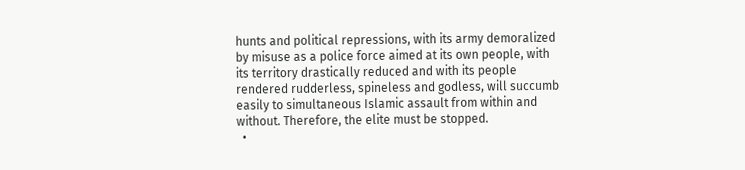hunts and political repressions, with its army demoralized by misuse as a police force aimed at its own people, with its territory drastically reduced and with its people rendered rudderless, spineless and godless, will succumb easily to simultaneous Islamic assault from within and without. Therefore, the elite must be stopped.
  •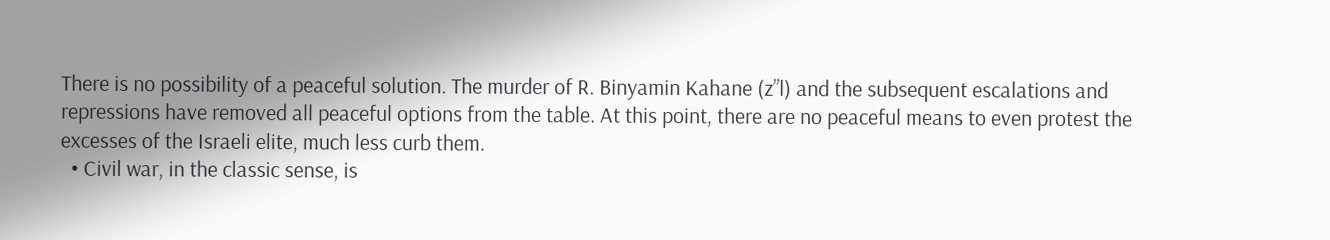There is no possibility of a peaceful solution. The murder of R. Binyamin Kahane (z”l) and the subsequent escalations and repressions have removed all peaceful options from the table. At this point, there are no peaceful means to even protest the excesses of the Israeli elite, much less curb them.
  • Civil war, in the classic sense, is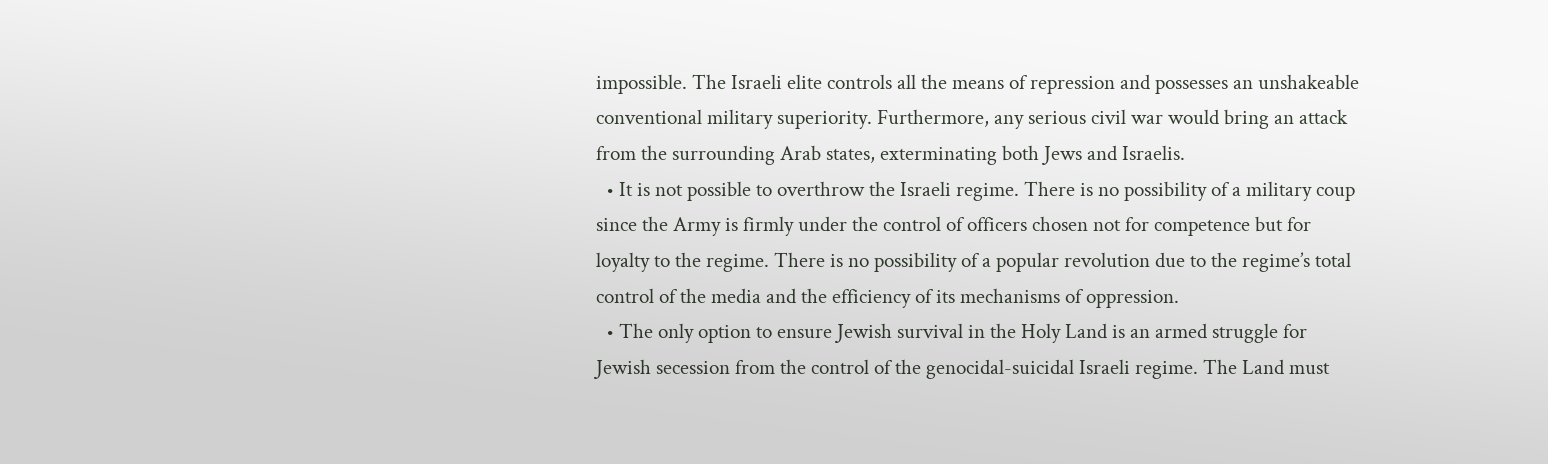impossible. The Israeli elite controls all the means of repression and possesses an unshakeable conventional military superiority. Furthermore, any serious civil war would bring an attack from the surrounding Arab states, exterminating both Jews and Israelis.
  • It is not possible to overthrow the Israeli regime. There is no possibility of a military coup since the Army is firmly under the control of officers chosen not for competence but for loyalty to the regime. There is no possibility of a popular revolution due to the regime’s total control of the media and the efficiency of its mechanisms of oppression.
  • The only option to ensure Jewish survival in the Holy Land is an armed struggle for Jewish secession from the control of the genocidal-suicidal Israeli regime. The Land must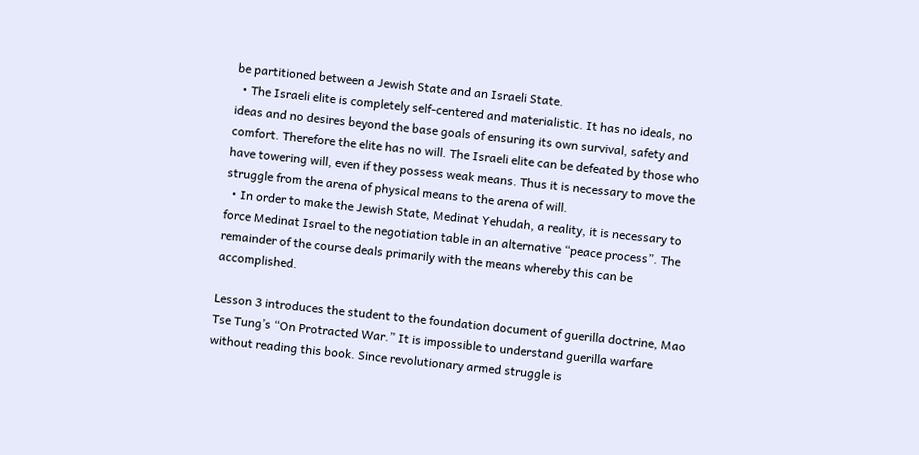be partitioned between a Jewish State and an Israeli State.
  • The Israeli elite is completely self-centered and materialistic. It has no ideals, no ideas and no desires beyond the base goals of ensuring its own survival, safety and comfort. Therefore the elite has no will. The Israeli elite can be defeated by those who have towering will, even if they possess weak means. Thus it is necessary to move the struggle from the arena of physical means to the arena of will.
  • In order to make the Jewish State, Medinat Yehudah, a reality, it is necessary to force Medinat Israel to the negotiation table in an alternative “peace process”. The remainder of the course deals primarily with the means whereby this can be accomplished.

Lesson 3 introduces the student to the foundation document of guerilla doctrine, Mao Tse Tung’s “On Protracted War.” It is impossible to understand guerilla warfare without reading this book. Since revolutionary armed struggle is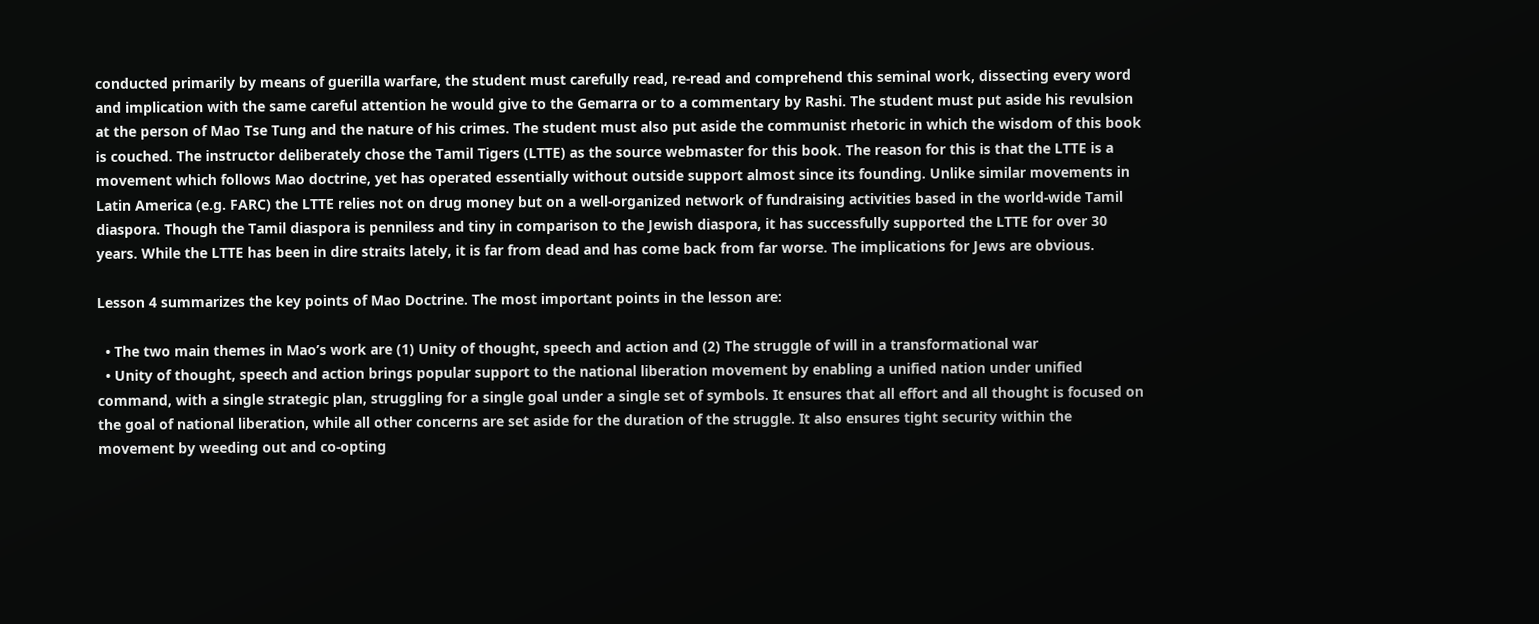conducted primarily by means of guerilla warfare, the student must carefully read, re-read and comprehend this seminal work, dissecting every word and implication with the same careful attention he would give to the Gemarra or to a commentary by Rashi. The student must put aside his revulsion at the person of Mao Tse Tung and the nature of his crimes. The student must also put aside the communist rhetoric in which the wisdom of this book is couched. The instructor deliberately chose the Tamil Tigers (LTTE) as the source webmaster for this book. The reason for this is that the LTTE is a movement which follows Mao doctrine, yet has operated essentially without outside support almost since its founding. Unlike similar movements in Latin America (e.g. FARC) the LTTE relies not on drug money but on a well-organized network of fundraising activities based in the world-wide Tamil diaspora. Though the Tamil diaspora is penniless and tiny in comparison to the Jewish diaspora, it has successfully supported the LTTE for over 30 years. While the LTTE has been in dire straits lately, it is far from dead and has come back from far worse. The implications for Jews are obvious.

Lesson 4 summarizes the key points of Mao Doctrine. The most important points in the lesson are:

  • The two main themes in Mao’s work are (1) Unity of thought, speech and action and (2) The struggle of will in a transformational war
  • Unity of thought, speech and action brings popular support to the national liberation movement by enabling a unified nation under unified command, with a single strategic plan, struggling for a single goal under a single set of symbols. It ensures that all effort and all thought is focused on the goal of national liberation, while all other concerns are set aside for the duration of the struggle. It also ensures tight security within the movement by weeding out and co-opting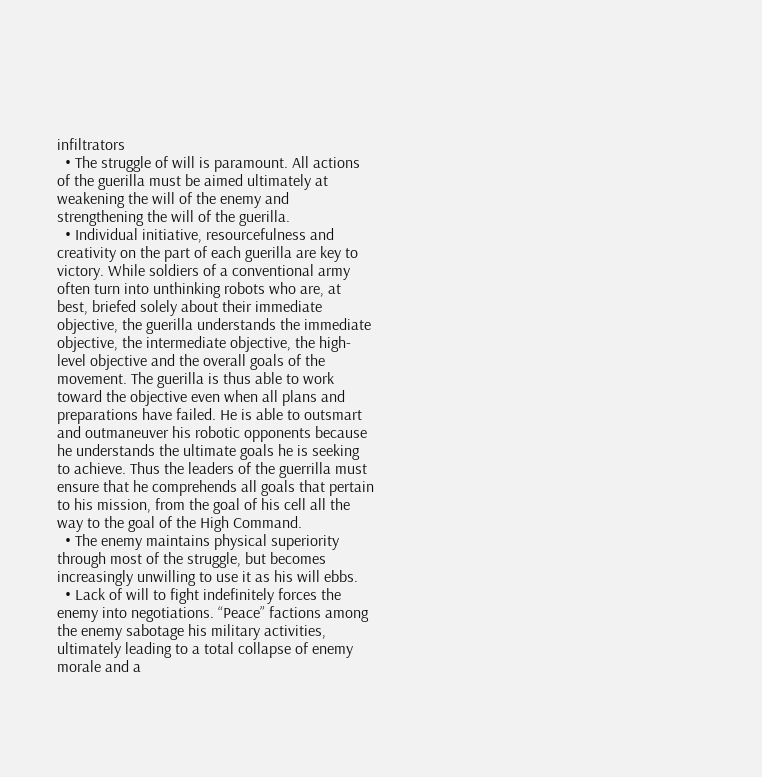infiltrators
  • The struggle of will is paramount. All actions of the guerilla must be aimed ultimately at weakening the will of the enemy and strengthening the will of the guerilla.
  • Individual initiative, resourcefulness and creativity on the part of each guerilla are key to victory. While soldiers of a conventional army often turn into unthinking robots who are, at best, briefed solely about their immediate objective, the guerilla understands the immediate objective, the intermediate objective, the high-level objective and the overall goals of the movement. The guerilla is thus able to work toward the objective even when all plans and preparations have failed. He is able to outsmart and outmaneuver his robotic opponents because he understands the ultimate goals he is seeking to achieve. Thus the leaders of the guerrilla must ensure that he comprehends all goals that pertain to his mission, from the goal of his cell all the way to the goal of the High Command.
  • The enemy maintains physical superiority through most of the struggle, but becomes increasingly unwilling to use it as his will ebbs.
  • Lack of will to fight indefinitely forces the enemy into negotiations. “Peace” factions among the enemy sabotage his military activities, ultimately leading to a total collapse of enemy morale and a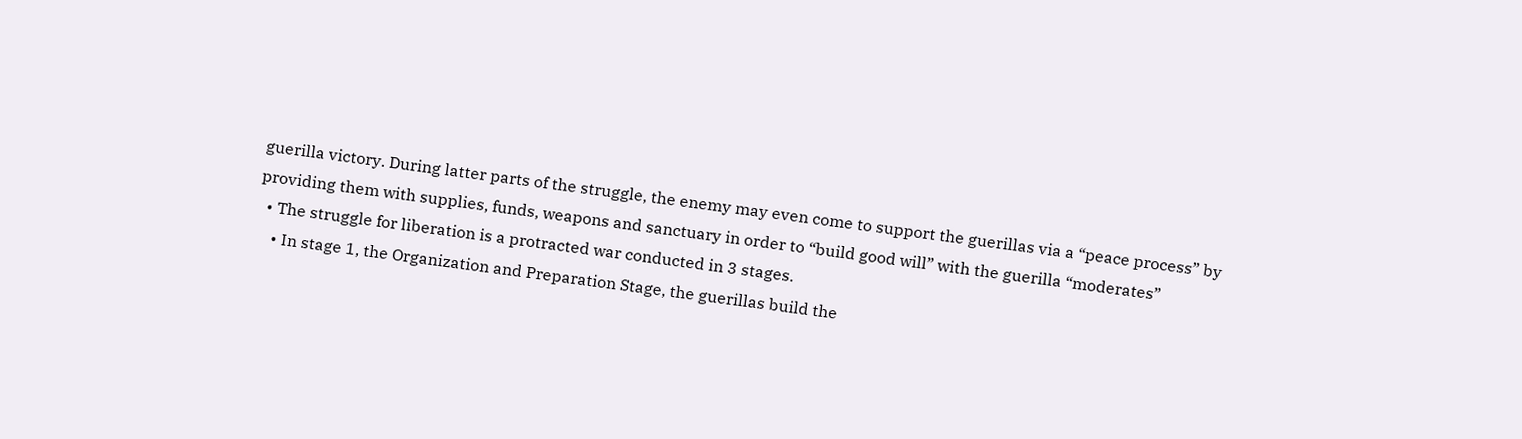guerilla victory. During latter parts of the struggle, the enemy may even come to support the guerillas via a “peace process” by providing them with supplies, funds, weapons and sanctuary in order to “build good will” with the guerilla “moderates”
  • The struggle for liberation is a protracted war conducted in 3 stages.
    • In stage 1, the Organization and Preparation Stage, the guerillas build the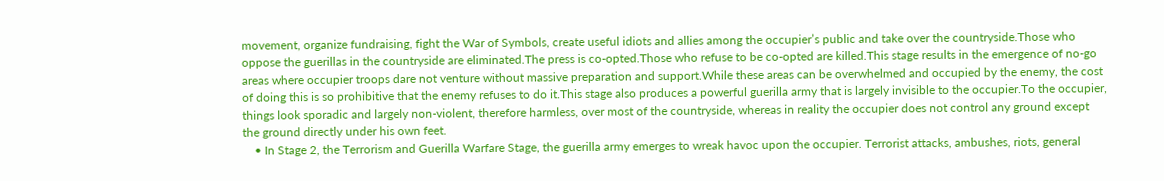movement, organize fundraising, fight the War of Symbols, create useful idiots and allies among the occupier’s public and take over the countryside.Those who oppose the guerillas in the countryside are eliminated.The press is co-opted.Those who refuse to be co-opted are killed.This stage results in the emergence of no-go areas where occupier troops dare not venture without massive preparation and support.While these areas can be overwhelmed and occupied by the enemy, the cost of doing this is so prohibitive that the enemy refuses to do it.This stage also produces a powerful guerilla army that is largely invisible to the occupier.To the occupier, things look sporadic and largely non-violent, therefore harmless, over most of the countryside, whereas in reality the occupier does not control any ground except the ground directly under his own feet.
    • In Stage 2, the Terrorism and Guerilla Warfare Stage, the guerilla army emerges to wreak havoc upon the occupier. Terrorist attacks, ambushes, riots, general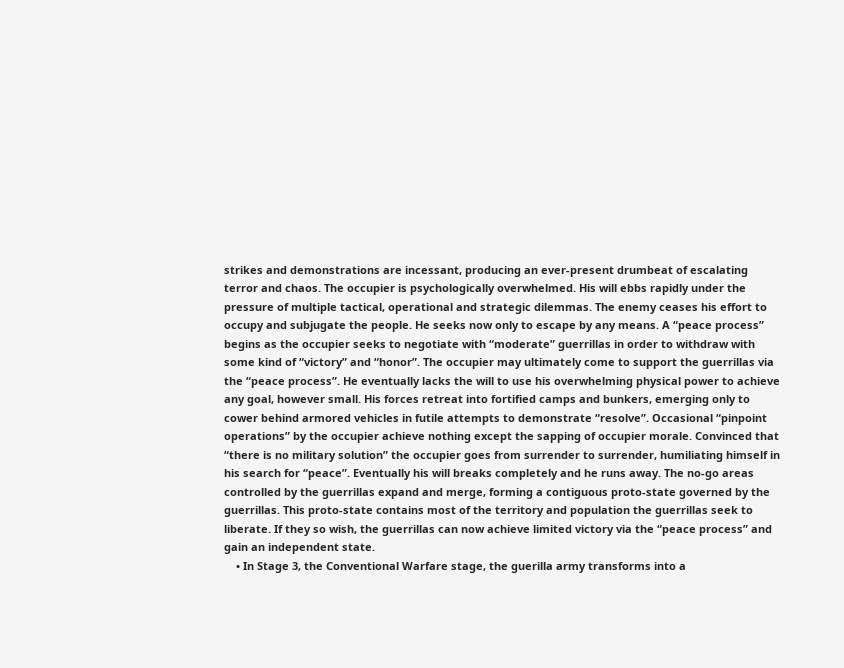strikes and demonstrations are incessant, producing an ever-present drumbeat of escalating terror and chaos. The occupier is psychologically overwhelmed. His will ebbs rapidly under the pressure of multiple tactical, operational and strategic dilemmas. The enemy ceases his effort to occupy and subjugate the people. He seeks now only to escape by any means. A “peace process” begins as the occupier seeks to negotiate with “moderate” guerrillas in order to withdraw with some kind of “victory” and “honor”. The occupier may ultimately come to support the guerrillas via the “peace process”. He eventually lacks the will to use his overwhelming physical power to achieve any goal, however small. His forces retreat into fortified camps and bunkers, emerging only to cower behind armored vehicles in futile attempts to demonstrate “resolve”. Occasional “pinpoint operations” by the occupier achieve nothing except the sapping of occupier morale. Convinced that “there is no military solution” the occupier goes from surrender to surrender, humiliating himself in his search for “peace”. Eventually his will breaks completely and he runs away. The no-go areas controlled by the guerrillas expand and merge, forming a contiguous proto-state governed by the guerrillas. This proto-state contains most of the territory and population the guerrillas seek to liberate. If they so wish, the guerrillas can now achieve limited victory via the “peace process” and gain an independent state.
    • In Stage 3, the Conventional Warfare stage, the guerilla army transforms into a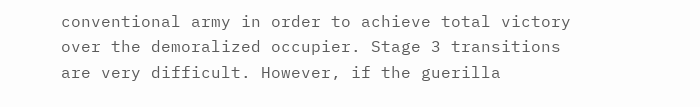conventional army in order to achieve total victory over the demoralized occupier. Stage 3 transitions are very difficult. However, if the guerilla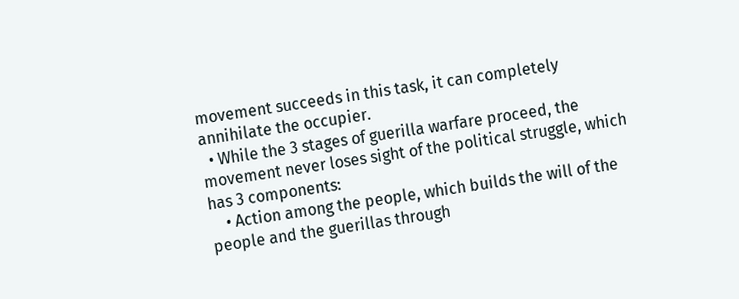movement succeeds in this task, it can completely annihilate the occupier.
  • While the 3 stages of guerilla warfare proceed, the movement never loses sight of the political struggle, which has 3 components:
    • Action among the people, which builds the will of the people and the guerillas through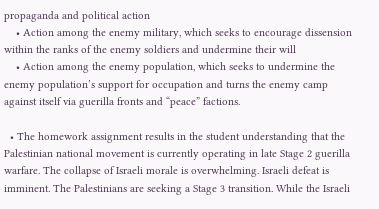propaganda and political action
    • Action among the enemy military, which seeks to encourage dissension within the ranks of the enemy soldiers and undermine their will
    • Action among the enemy population, which seeks to undermine the enemy population’s support for occupation and turns the enemy camp against itself via guerilla fronts and “peace” factions.

  • The homework assignment results in the student understanding that the Palestinian national movement is currently operating in late Stage 2 guerilla warfare. The collapse of Israeli morale is overwhelming. Israeli defeat is imminent. The Palestinians are seeking a Stage 3 transition. While the Israeli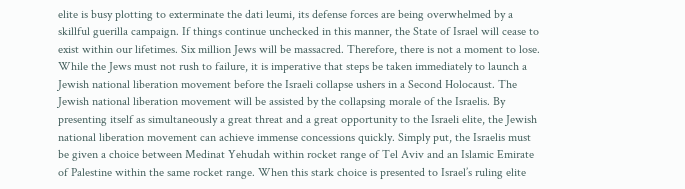elite is busy plotting to exterminate the dati leumi, its defense forces are being overwhelmed by a skillful guerilla campaign. If things continue unchecked in this manner, the State of Israel will cease to exist within our lifetimes. Six million Jews will be massacred. Therefore, there is not a moment to lose. While the Jews must not rush to failure, it is imperative that steps be taken immediately to launch a Jewish national liberation movement before the Israeli collapse ushers in a Second Holocaust. The Jewish national liberation movement will be assisted by the collapsing morale of the Israelis. By presenting itself as simultaneously a great threat and a great opportunity to the Israeli elite, the Jewish national liberation movement can achieve immense concessions quickly. Simply put, the Israelis must be given a choice between Medinat Yehudah within rocket range of Tel Aviv and an Islamic Emirate of Palestine within the same rocket range. When this stark choice is presented to Israel’s ruling elite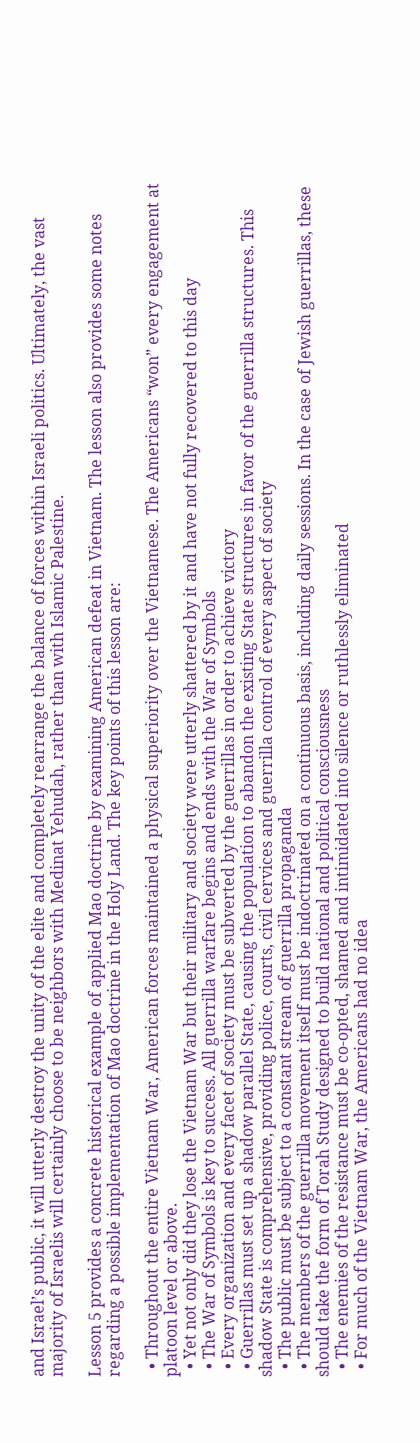and Israel’s public, it will utterly destroy the unity of the elite and completely rearrange the balance of forces within Israeli politics. Ultimately, the vast majority of Israelis will certainly choose to be neighbors with Medinat Yehudah, rather than with Islamic Palestine.

Lesson 5 provides a concrete historical example of applied Mao doctrine by examining American defeat in Vietnam. The lesson also provides some notes regarding a possible implementation of Mao doctrine in the Holy Land. The key points of this lesson are:

  • Throughout the entire Vietnam War, American forces maintained a physical superiority over the Vietnamese. The Americans “won” every engagement at platoon level or above.
  • Yet not only did they lose the Vietnam War but their military and society were utterly shattered by it and have not fully recovered to this day
  • The War of Symbols is key to success. All guerrilla warfare begins and ends with the War of Symbols
  • Every organization and every facet of society must be subverted by the guerrillas in order to achieve victory
  • Guerrillas must set up a shadow parallel State, causing the population to abandon the existing State structures in favor of the guerrilla structures. This shadow State is comprehensive, providing police, courts, civil cervices and guerrilla control of every aspect of society
  • The public must be subject to a constant stream of guerrilla propaganda
  • The members of the guerrilla movement itself must be indoctrinated on a continuous basis, including daily sessions. In the case of Jewish guerrillas, these should take the form of Torah Study designed to build national and political consciousness
  • The enemies of the resistance must be co-opted, shamed and intimidated into silence or ruthlessly eliminated
  • For much of the Vietnam War, the Americans had no idea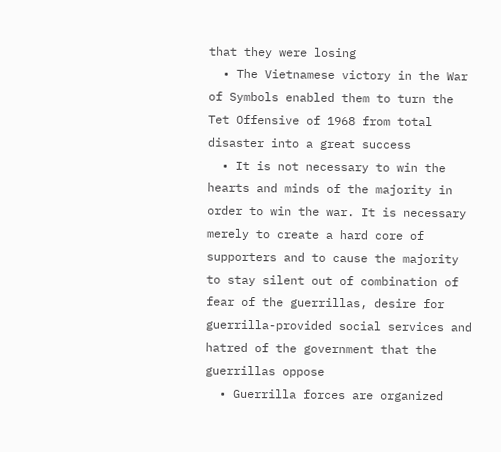that they were losing
  • The Vietnamese victory in the War of Symbols enabled them to turn the Tet Offensive of 1968 from total disaster into a great success
  • It is not necessary to win the hearts and minds of the majority in order to win the war. It is necessary merely to create a hard core of supporters and to cause the majority to stay silent out of combination of fear of the guerrillas, desire for guerrilla-provided social services and hatred of the government that the guerrillas oppose
  • Guerrilla forces are organized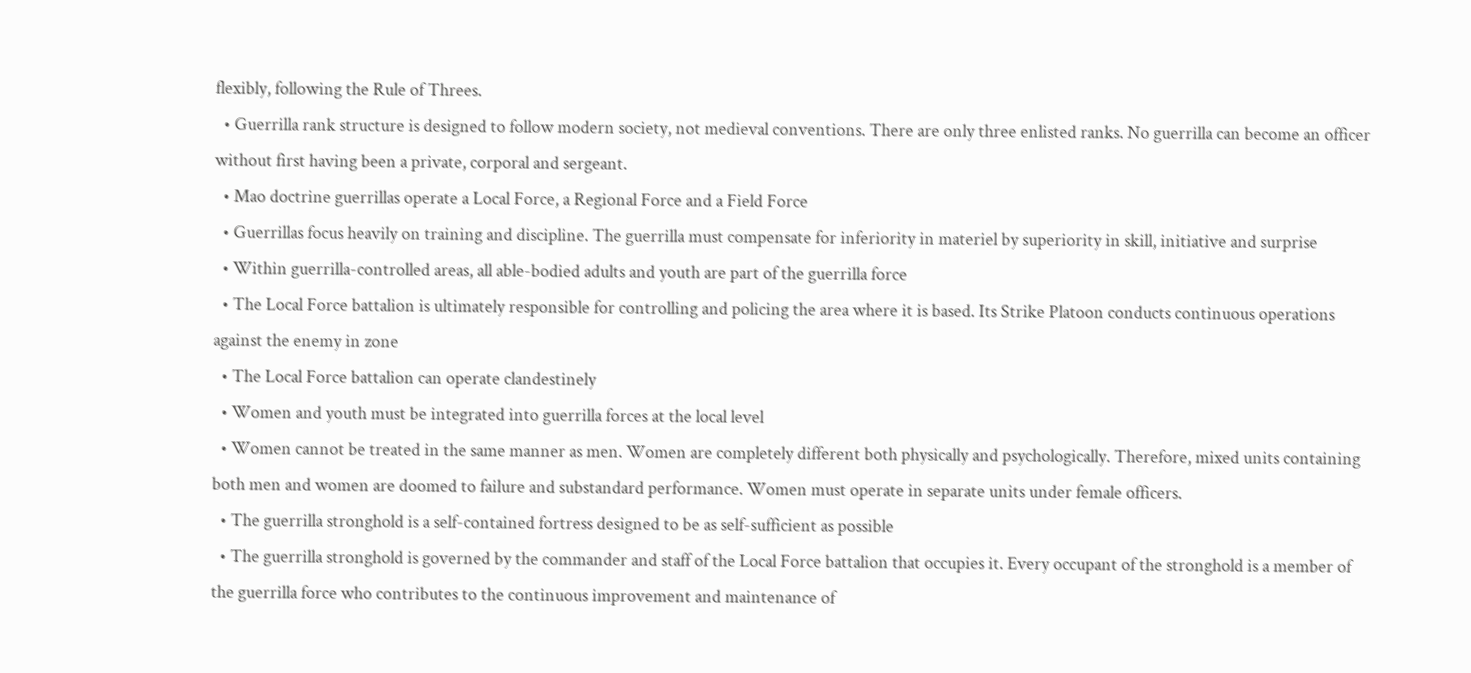flexibly, following the Rule of Threes.
  • Guerrilla rank structure is designed to follow modern society, not medieval conventions. There are only three enlisted ranks. No guerrilla can become an officer without first having been a private, corporal and sergeant.
  • Mao doctrine guerrillas operate a Local Force, a Regional Force and a Field Force
  • Guerrillas focus heavily on training and discipline. The guerrilla must compensate for inferiority in materiel by superiority in skill, initiative and surprise
  • Within guerrilla-controlled areas, all able-bodied adults and youth are part of the guerrilla force
  • The Local Force battalion is ultimately responsible for controlling and policing the area where it is based. Its Strike Platoon conducts continuous operations against the enemy in zone
  • The Local Force battalion can operate clandestinely
  • Women and youth must be integrated into guerrilla forces at the local level
  • Women cannot be treated in the same manner as men. Women are completely different both physically and psychologically. Therefore, mixed units containing both men and women are doomed to failure and substandard performance. Women must operate in separate units under female officers.
  • The guerrilla stronghold is a self-contained fortress designed to be as self-sufficient as possible
  • The guerrilla stronghold is governed by the commander and staff of the Local Force battalion that occupies it. Every occupant of the stronghold is a member of the guerrilla force who contributes to the continuous improvement and maintenance of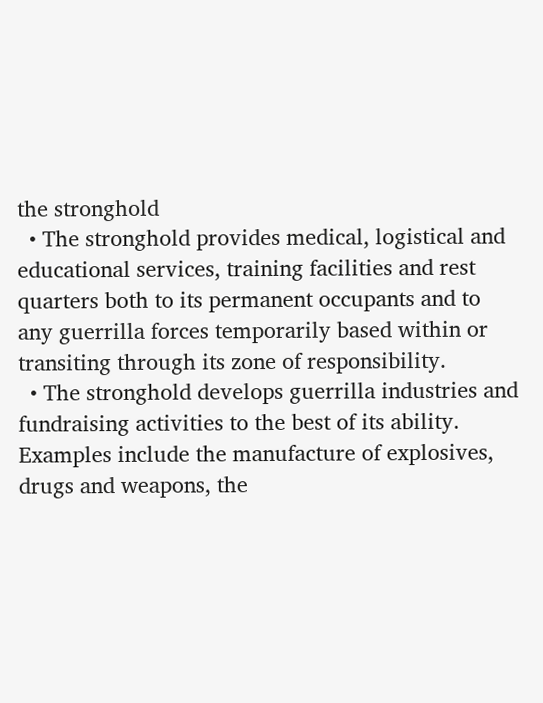the stronghold
  • The stronghold provides medical, logistical and educational services, training facilities and rest quarters both to its permanent occupants and to any guerrilla forces temporarily based within or transiting through its zone of responsibility.
  • The stronghold develops guerrilla industries and fundraising activities to the best of its ability. Examples include the manufacture of explosives, drugs and weapons, the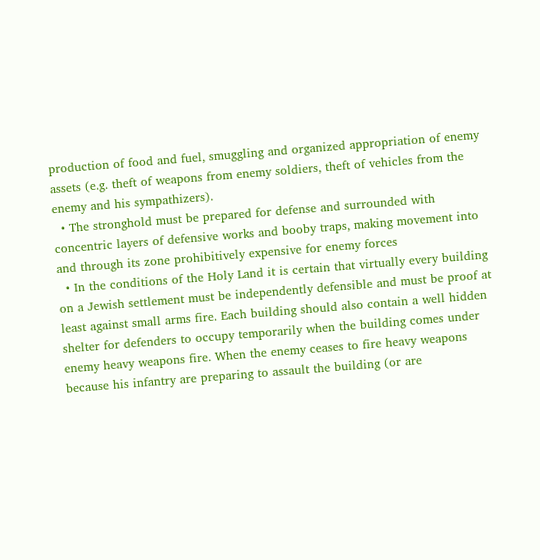production of food and fuel, smuggling and organized appropriation of enemy assets (e.g. theft of weapons from enemy soldiers, theft of vehicles from the enemy and his sympathizers).
  • The stronghold must be prepared for defense and surrounded with concentric layers of defensive works and booby traps, making movement into and through its zone prohibitively expensive for enemy forces
  • In the conditions of the Holy Land it is certain that virtually every building on a Jewish settlement must be independently defensible and must be proof at least against small arms fire. Each building should also contain a well hidden shelter for defenders to occupy temporarily when the building comes under enemy heavy weapons fire. When the enemy ceases to fire heavy weapons because his infantry are preparing to assault the building (or are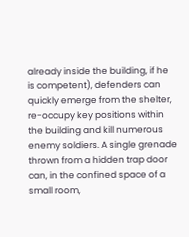already inside the building, if he is competent), defenders can quickly emerge from the shelter, re-occupy key positions within the building and kill numerous enemy soldiers. A single grenade thrown from a hidden trap door can, in the confined space of a small room,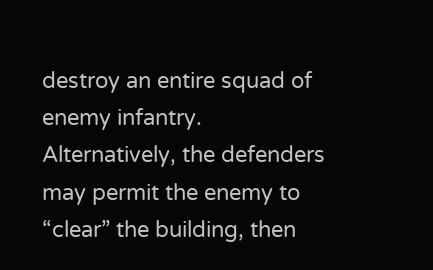destroy an entire squad of enemy infantry. Alternatively, the defenders may permit the enemy to “clear” the building, then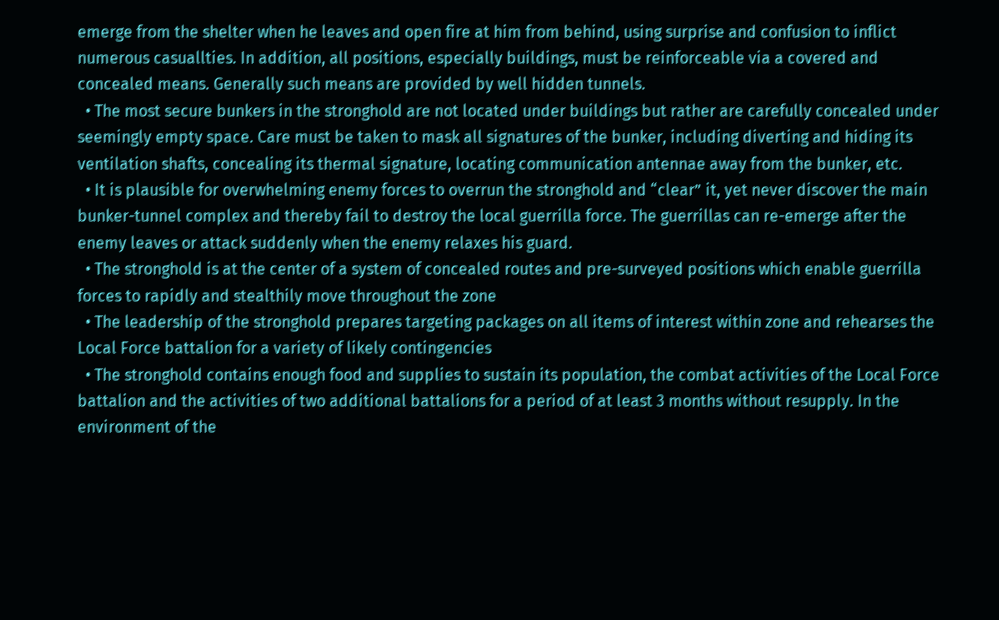emerge from the shelter when he leaves and open fire at him from behind, using surprise and confusion to inflict numerous casuallties. In addition, all positions, especially buildings, must be reinforceable via a covered and concealed means. Generally such means are provided by well hidden tunnels.
  • The most secure bunkers in the stronghold are not located under buildings but rather are carefully concealed under seemingly empty space. Care must be taken to mask all signatures of the bunker, including diverting and hiding its ventilation shafts, concealing its thermal signature, locating communication antennae away from the bunker, etc.
  • It is plausible for overwhelming enemy forces to overrun the stronghold and “clear” it, yet never discover the main bunker-tunnel complex and thereby fail to destroy the local guerrilla force. The guerrillas can re-emerge after the enemy leaves or attack suddenly when the enemy relaxes his guard.
  • The stronghold is at the center of a system of concealed routes and pre-surveyed positions which enable guerrilla forces to rapidly and stealthily move throughout the zone
  • The leadership of the stronghold prepares targeting packages on all items of interest within zone and rehearses the Local Force battalion for a variety of likely contingencies
  • The stronghold contains enough food and supplies to sustain its population, the combat activities of the Local Force battalion and the activities of two additional battalions for a period of at least 3 months without resupply. In the environment of the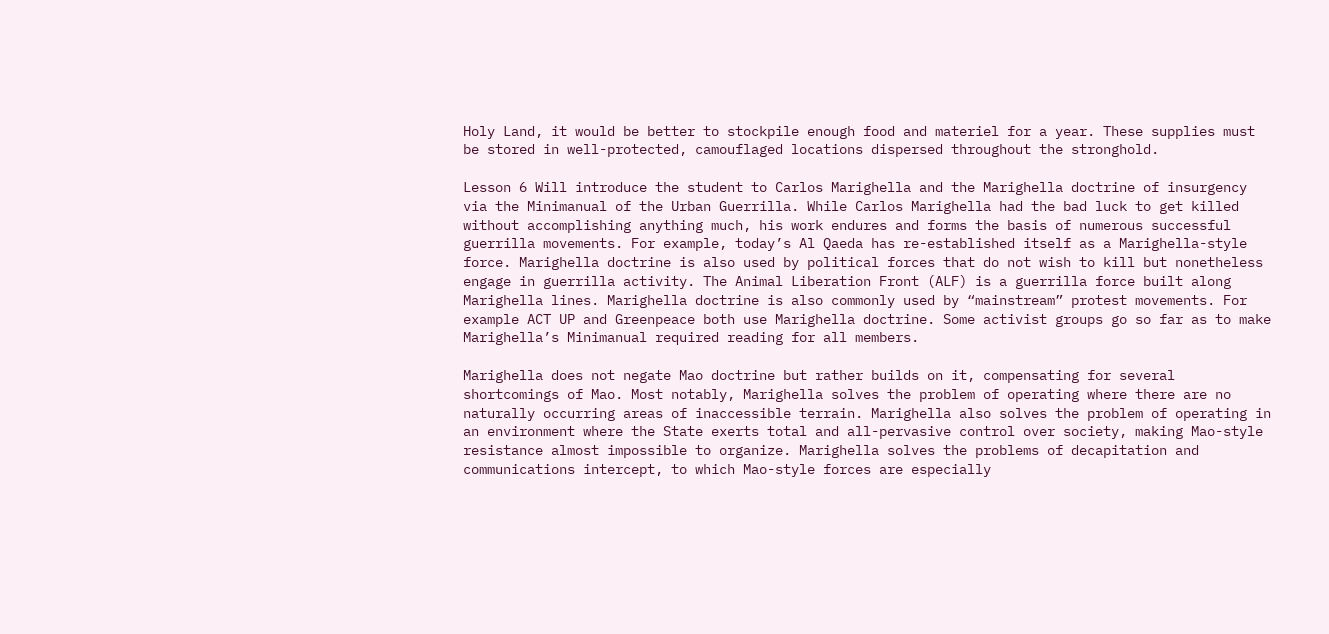Holy Land, it would be better to stockpile enough food and materiel for a year. These supplies must be stored in well-protected, camouflaged locations dispersed throughout the stronghold.

Lesson 6 Will introduce the student to Carlos Marighella and the Marighella doctrine of insurgency via the Minimanual of the Urban Guerrilla. While Carlos Marighella had the bad luck to get killed without accomplishing anything much, his work endures and forms the basis of numerous successful guerrilla movements. For example, today’s Al Qaeda has re-established itself as a Marighella-style force. Marighella doctrine is also used by political forces that do not wish to kill but nonetheless engage in guerrilla activity. The Animal Liberation Front (ALF) is a guerrilla force built along Marighella lines. Marighella doctrine is also commonly used by “mainstream” protest movements. For example ACT UP and Greenpeace both use Marighella doctrine. Some activist groups go so far as to make Marighella’s Minimanual required reading for all members.

Marighella does not negate Mao doctrine but rather builds on it, compensating for several shortcomings of Mao. Most notably, Marighella solves the problem of operating where there are no naturally occurring areas of inaccessible terrain. Marighella also solves the problem of operating in an environment where the State exerts total and all-pervasive control over society, making Mao-style resistance almost impossible to organize. Marighella solves the problems of decapitation and communications intercept, to which Mao-style forces are especially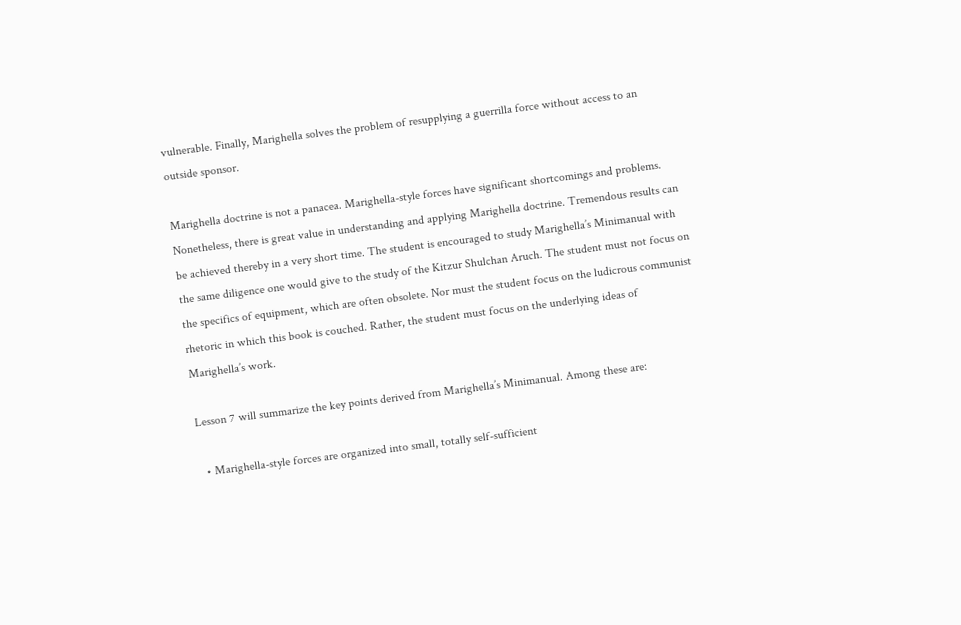vulnerable. Finally, Marighella solves the problem of resupplying a guerrilla force without access to an outside sponsor.

Marighella doctrine is not a panacea. Marighella-style forces have significant shortcomings and problems. Nonetheless, there is great value in understanding and applying Marighella doctrine. Tremendous results can be achieved thereby in a very short time. The student is encouraged to study Marighella’s Minimanual with the same diligence one would give to the study of the Kitzur Shulchan Aruch. The student must not focus on the specifics of equipment, which are often obsolete. Nor must the student focus on the ludicrous communist rhetoric in which this book is couched. Rather, the student must focus on the underlying ideas of Marighella’s work.

Lesson 7 will summarize the key points derived from Marighella’s Minimanual. Among these are:

  • Marighella-style forces are organized into small, totally self-sufficient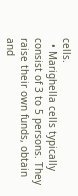cells.
  • Marighella cells typically consist of 3 to 5 persons. They raise their own funds, obtain and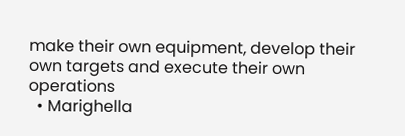make their own equipment, develop their own targets and execute their own operations
  • Marighella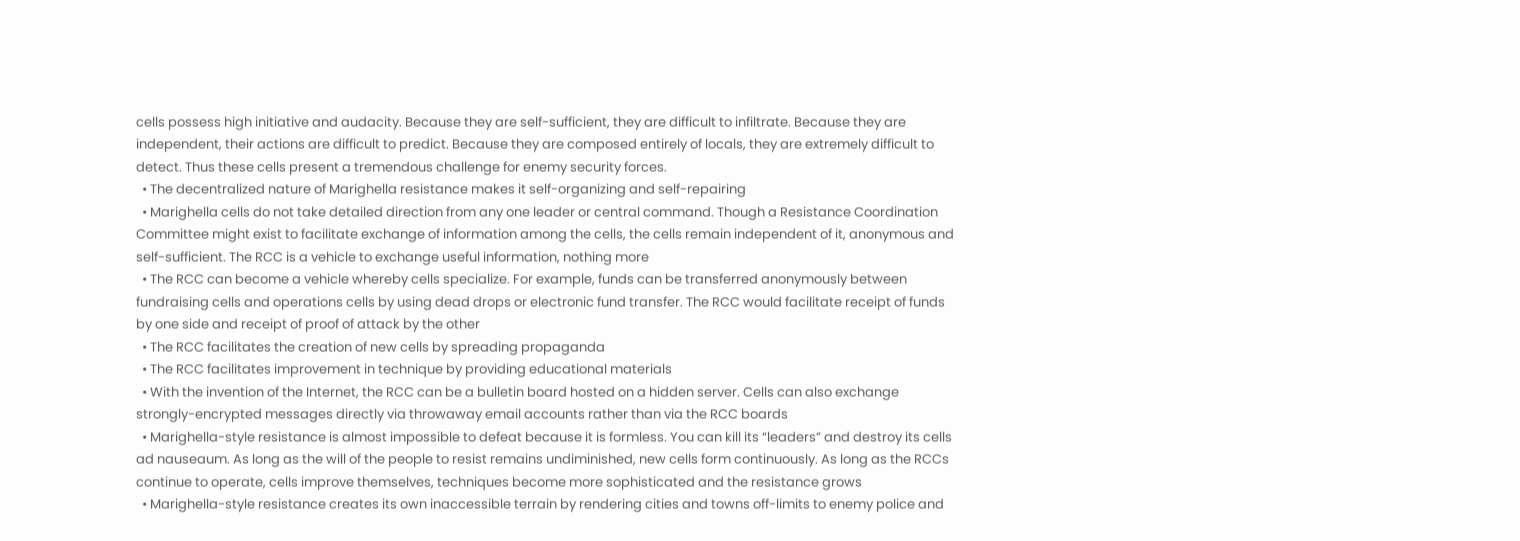cells possess high initiative and audacity. Because they are self-sufficient, they are difficult to infiltrate. Because they are independent, their actions are difficult to predict. Because they are composed entirely of locals, they are extremely difficult to detect. Thus these cells present a tremendous challenge for enemy security forces.
  • The decentralized nature of Marighella resistance makes it self-organizing and self-repairing
  • Marighella cells do not take detailed direction from any one leader or central command. Though a Resistance Coordination Committee might exist to facilitate exchange of information among the cells, the cells remain independent of it, anonymous and self-sufficient. The RCC is a vehicle to exchange useful information, nothing more
  • The RCC can become a vehicle whereby cells specialize. For example, funds can be transferred anonymously between fundraising cells and operations cells by using dead drops or electronic fund transfer. The RCC would facilitate receipt of funds by one side and receipt of proof of attack by the other
  • The RCC facilitates the creation of new cells by spreading propaganda
  • The RCC facilitates improvement in technique by providing educational materials
  • With the invention of the Internet, the RCC can be a bulletin board hosted on a hidden server. Cells can also exchange strongly-encrypted messages directly via throwaway email accounts rather than via the RCC boards
  • Marighella-style resistance is almost impossible to defeat because it is formless. You can kill its “leaders” and destroy its cells ad nauseaum. As long as the will of the people to resist remains undiminished, new cells form continuously. As long as the RCCs continue to operate, cells improve themselves, techniques become more sophisticated and the resistance grows
  • Marighella-style resistance creates its own inaccessible terrain by rendering cities and towns off-limits to enemy police and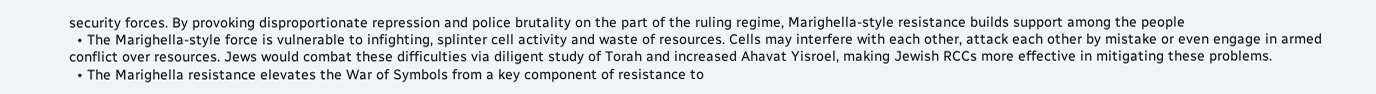security forces. By provoking disproportionate repression and police brutality on the part of the ruling regime, Marighella-style resistance builds support among the people
  • The Marighella-style force is vulnerable to infighting, splinter cell activity and waste of resources. Cells may interfere with each other, attack each other by mistake or even engage in armed conflict over resources. Jews would combat these difficulties via diligent study of Torah and increased Ahavat Yisroel, making Jewish RCCs more effective in mitigating these problems.
  • The Marighella resistance elevates the War of Symbols from a key component of resistance to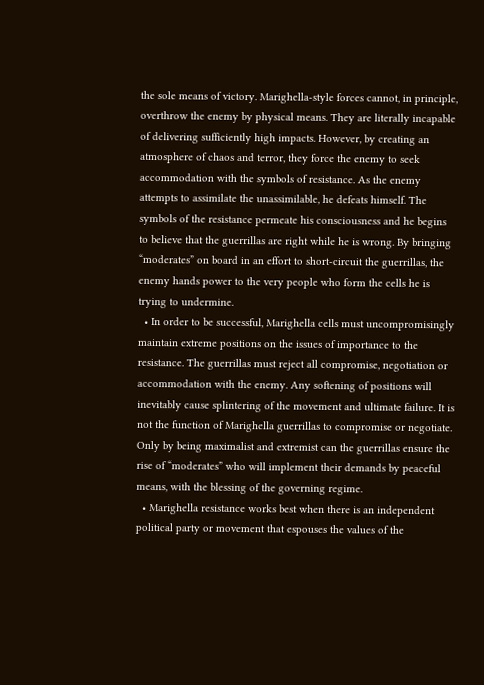the sole means of victory. Marighella-style forces cannot, in principle, overthrow the enemy by physical means. They are literally incapable of delivering sufficiently high impacts. However, by creating an atmosphere of chaos and terror, they force the enemy to seek accommodation with the symbols of resistance. As the enemy attempts to assimilate the unassimilable, he defeats himself. The symbols of the resistance permeate his consciousness and he begins to believe that the guerrillas are right while he is wrong. By bringing “moderates” on board in an effort to short-circuit the guerrillas, the enemy hands power to the very people who form the cells he is trying to undermine.
  • In order to be successful, Marighella cells must uncompromisingly maintain extreme positions on the issues of importance to the resistance. The guerrillas must reject all compromise, negotiation or accommodation with the enemy. Any softening of positions will inevitably cause splintering of the movement and ultimate failure. It is not the function of Marighella guerrillas to compromise or negotiate. Only by being maximalist and extremist can the guerrillas ensure the rise of “moderates” who will implement their demands by peaceful means, with the blessing of the governing regime.
  • Marighella resistance works best when there is an independent political party or movement that espouses the values of the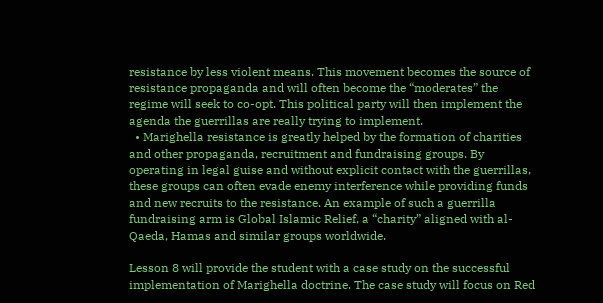resistance by less violent means. This movement becomes the source of resistance propaganda and will often become the “moderates” the regime will seek to co-opt. This political party will then implement the agenda the guerrillas are really trying to implement.
  • Marighella resistance is greatly helped by the formation of charities and other propaganda, recruitment and fundraising groups. By operating in legal guise and without explicit contact with the guerrillas, these groups can often evade enemy interference while providing funds and new recruits to the resistance. An example of such a guerrilla fundraising arm is Global Islamic Relief, a “charity” aligned with al-Qaeda, Hamas and similar groups worldwide.

Lesson 8 will provide the student with a case study on the successful implementation of Marighella doctrine. The case study will focus on Red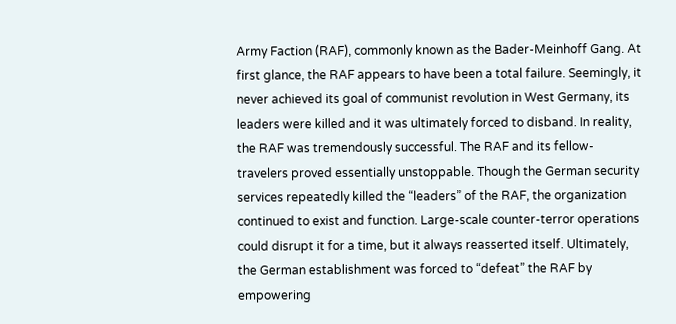Army Faction (RAF), commonly known as the Bader-Meinhoff Gang. At first glance, the RAF appears to have been a total failure. Seemingly, it never achieved its goal of communist revolution in West Germany, its leaders were killed and it was ultimately forced to disband. In reality, the RAF was tremendously successful. The RAF and its fellow-travelers proved essentially unstoppable. Though the German security services repeatedly killed the “leaders” of the RAF, the organization continued to exist and function. Large-scale counter-terror operations could disrupt it for a time, but it always reasserted itself. Ultimately, the German establishment was forced to “defeat” the RAF by empowering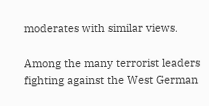moderates with similar views.

Among the many terrorist leaders fighting against the West German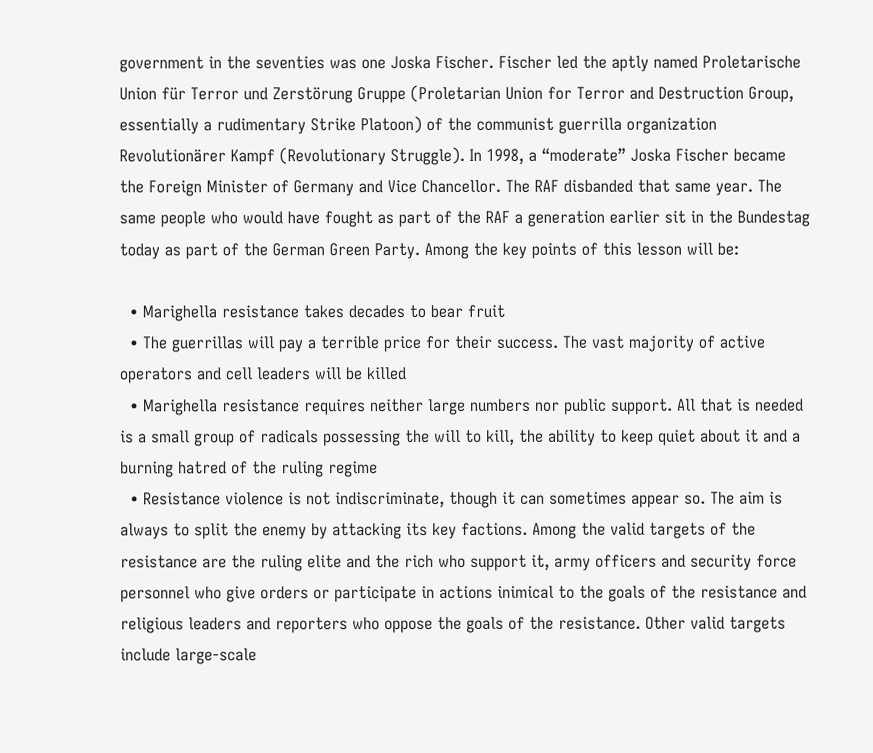government in the seventies was one Joska Fischer. Fischer led the aptly named Proletarische Union für Terror und Zerstörung Gruppe (Proletarian Union for Terror and Destruction Group, essentially a rudimentary Strike Platoon) of the communist guerrilla organization Revolutionärer Kampf (Revolutionary Struggle). In 1998, a “moderate” Joska Fischer became the Foreign Minister of Germany and Vice Chancellor. The RAF disbanded that same year. The same people who would have fought as part of the RAF a generation earlier sit in the Bundestag today as part of the German Green Party. Among the key points of this lesson will be:

  • Marighella resistance takes decades to bear fruit
  • The guerrillas will pay a terrible price for their success. The vast majority of active operators and cell leaders will be killed
  • Marighella resistance requires neither large numbers nor public support. All that is needed is a small group of radicals possessing the will to kill, the ability to keep quiet about it and a burning hatred of the ruling regime
  • Resistance violence is not indiscriminate, though it can sometimes appear so. The aim is always to split the enemy by attacking its key factions. Among the valid targets of the resistance are the ruling elite and the rich who support it, army officers and security force personnel who give orders or participate in actions inimical to the goals of the resistance and religious leaders and reporters who oppose the goals of the resistance. Other valid targets include large-scale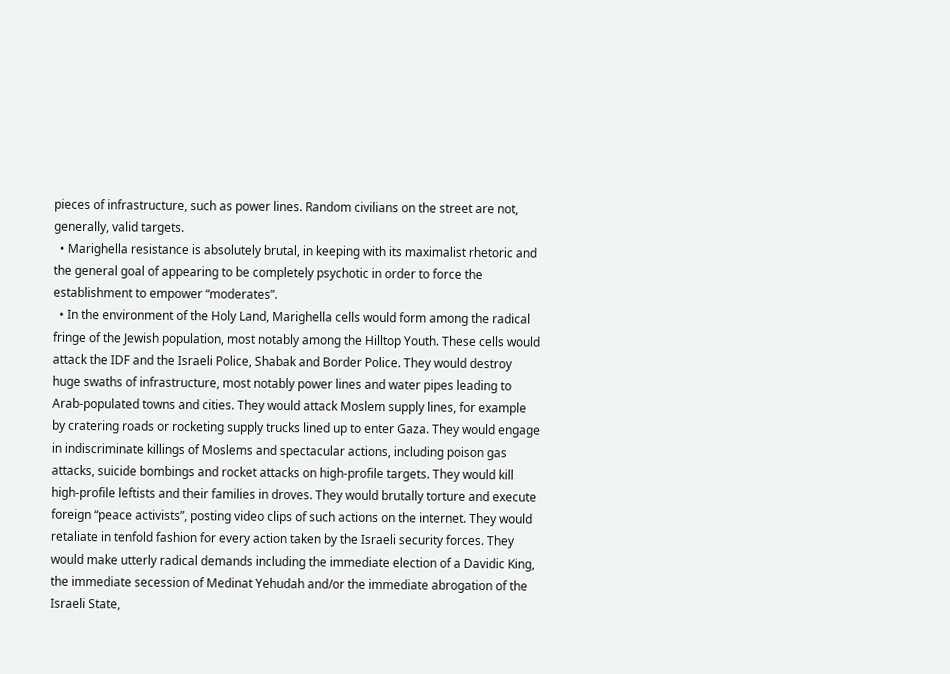pieces of infrastructure, such as power lines. Random civilians on the street are not, generally, valid targets.
  • Marighella resistance is absolutely brutal, in keeping with its maximalist rhetoric and the general goal of appearing to be completely psychotic in order to force the establishment to empower “moderates”.
  • In the environment of the Holy Land, Marighella cells would form among the radical fringe of the Jewish population, most notably among the Hilltop Youth. These cells would attack the IDF and the Israeli Police, Shabak and Border Police. They would destroy huge swaths of infrastructure, most notably power lines and water pipes leading to Arab-populated towns and cities. They would attack Moslem supply lines, for example by cratering roads or rocketing supply trucks lined up to enter Gaza. They would engage in indiscriminate killings of Moslems and spectacular actions, including poison gas attacks, suicide bombings and rocket attacks on high-profile targets. They would kill high-profile leftists and their families in droves. They would brutally torture and execute foreign “peace activists”, posting video clips of such actions on the internet. They would retaliate in tenfold fashion for every action taken by the Israeli security forces. They would make utterly radical demands including the immediate election of a Davidic King, the immediate secession of Medinat Yehudah and/or the immediate abrogation of the Israeli State,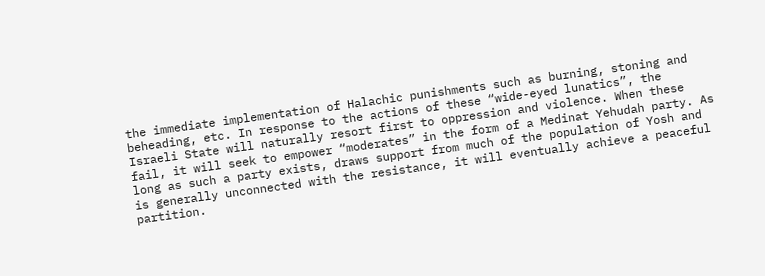the immediate implementation of Halachic punishments such as burning, stoning and beheading, etc. In response to the actions of these “wide-eyed lunatics”, the Israeli State will naturally resort first to oppression and violence. When these fail, it will seek to empower “moderates” in the form of a Medinat Yehudah party. As long as such a party exists, draws support from much of the population of Yosh and is generally unconnected with the resistance, it will eventually achieve a peaceful partition.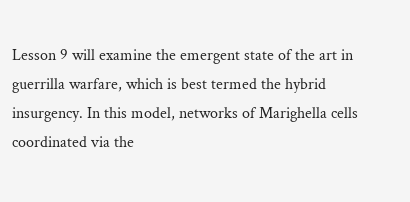Lesson 9 will examine the emergent state of the art in guerrilla warfare, which is best termed the hybrid insurgency. In this model, networks of Marighella cells coordinated via the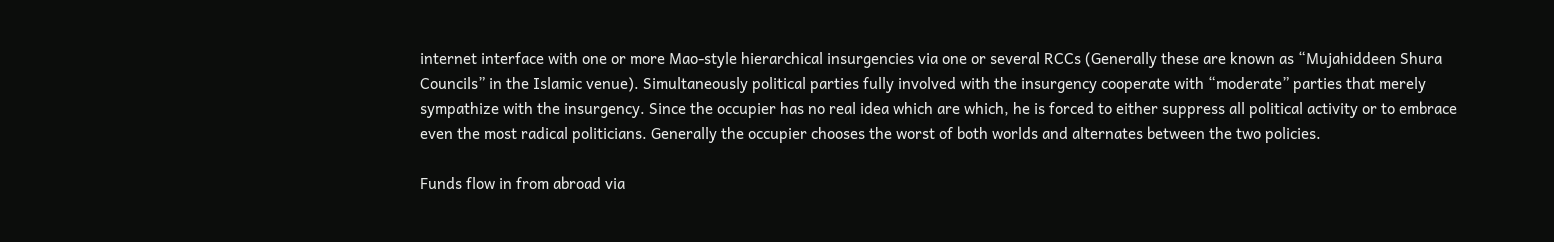internet interface with one or more Mao-style hierarchical insurgencies via one or several RCCs (Generally these are known as “Mujahiddeen Shura Councils” in the Islamic venue). Simultaneously political parties fully involved with the insurgency cooperate with “moderate” parties that merely sympathize with the insurgency. Since the occupier has no real idea which are which, he is forced to either suppress all political activity or to embrace even the most radical politicians. Generally the occupier chooses the worst of both worlds and alternates between the two policies.

Funds flow in from abroad via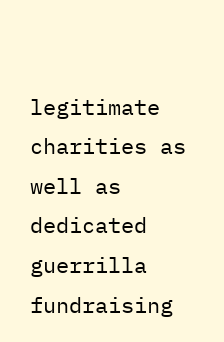legitimate charities as well as dedicated guerrilla fundraising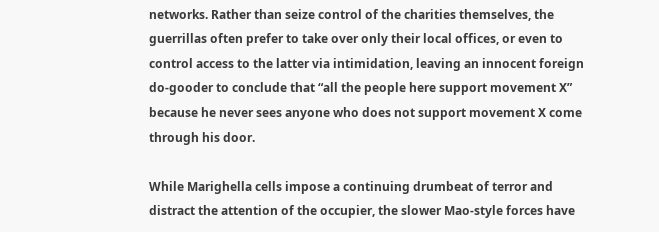networks. Rather than seize control of the charities themselves, the guerrillas often prefer to take over only their local offices, or even to control access to the latter via intimidation, leaving an innocent foreign do-gooder to conclude that “all the people here support movement X” because he never sees anyone who does not support movement X come through his door.

While Marighella cells impose a continuing drumbeat of terror and distract the attention of the occupier, the slower Mao-style forces have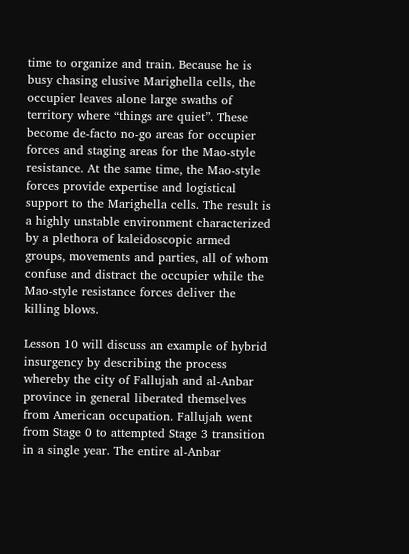time to organize and train. Because he is busy chasing elusive Marighella cells, the occupier leaves alone large swaths of territory where “things are quiet”. These become de-facto no-go areas for occupier forces and staging areas for the Mao-style resistance. At the same time, the Mao-style forces provide expertise and logistical support to the Marighella cells. The result is a highly unstable environment characterized by a plethora of kaleidoscopic armed groups, movements and parties, all of whom confuse and distract the occupier while the Mao-style resistance forces deliver the killing blows.

Lesson 10 will discuss an example of hybrid insurgency by describing the process whereby the city of Fallujah and al-Anbar province in general liberated themselves from American occupation. Fallujah went from Stage 0 to attempted Stage 3 transition in a single year. The entire al-Anbar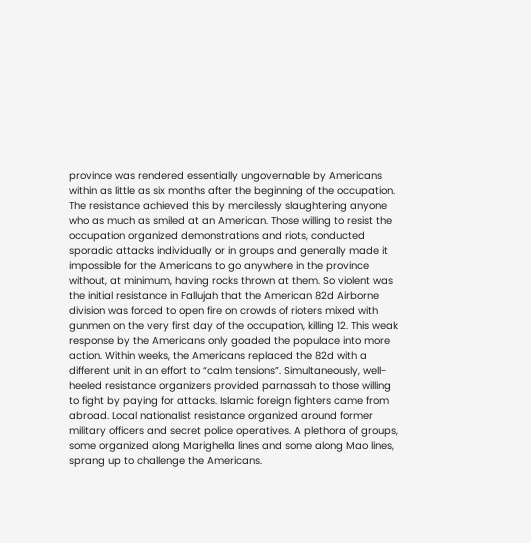province was rendered essentially ungovernable by Americans within as little as six months after the beginning of the occupation. The resistance achieved this by mercilessly slaughtering anyone who as much as smiled at an American. Those willing to resist the occupation organized demonstrations and riots, conducted sporadic attacks individually or in groups and generally made it impossible for the Americans to go anywhere in the province without, at minimum, having rocks thrown at them. So violent was the initial resistance in Fallujah that the American 82d Airborne division was forced to open fire on crowds of rioters mixed with gunmen on the very first day of the occupation, killing 12. This weak response by the Americans only goaded the populace into more action. Within weeks, the Americans replaced the 82d with a different unit in an effort to “calm tensions”. Simultaneously, well-heeled resistance organizers provided parnassah to those willing to fight by paying for attacks. Islamic foreign fighters came from abroad. Local nationalist resistance organized around former military officers and secret police operatives. A plethora of groups, some organized along Marighella lines and some along Mao lines, sprang up to challenge the Americans.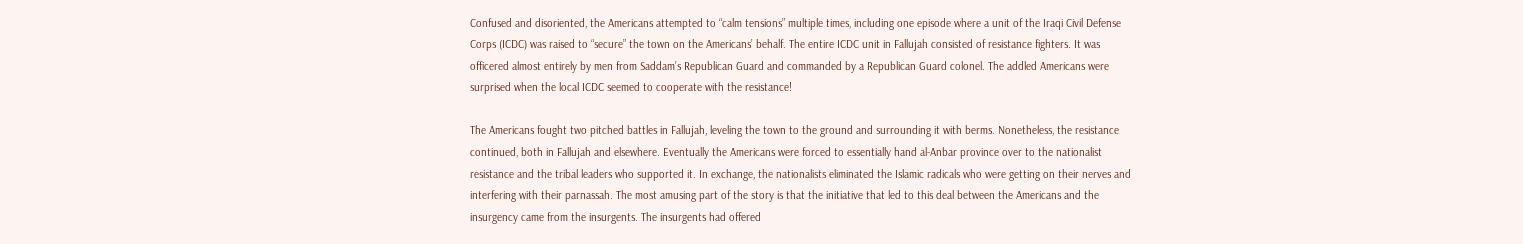Confused and disoriented, the Americans attempted to “calm tensions” multiple times, including one episode where a unit of the Iraqi Civil Defense Corps (ICDC) was raised to “secure” the town on the Americans’ behalf. The entire ICDC unit in Fallujah consisted of resistance fighters. It was officered almost entirely by men from Saddam’s Republican Guard and commanded by a Republican Guard colonel. The addled Americans were surprised when the local ICDC seemed to cooperate with the resistance!

The Americans fought two pitched battles in Fallujah, leveling the town to the ground and surrounding it with berms. Nonetheless, the resistance continued, both in Fallujah and elsewhere. Eventually the Americans were forced to essentially hand al-Anbar province over to the nationalist resistance and the tribal leaders who supported it. In exchange, the nationalists eliminated the Islamic radicals who were getting on their nerves and interfering with their parnassah. The most amusing part of the story is that the initiative that led to this deal between the Americans and the insurgency came from the insurgents. The insurgents had offered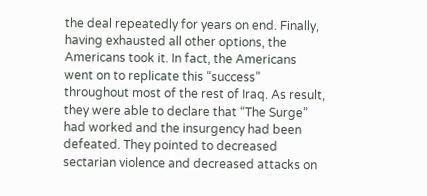the deal repeatedly for years on end. Finally, having exhausted all other options, the Americans took it. In fact, the Americans went on to replicate this “success” throughout most of the rest of Iraq. As result, they were able to declare that “The Surge” had worked and the insurgency had been defeated. They pointed to decreased sectarian violence and decreased attacks on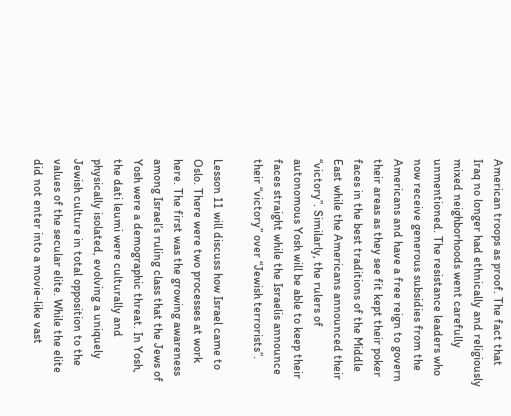American troops as proof. The fact that Iraq no longer had ethnically and religiously mixed neighborhoods went carefully unmentioned. The resistance leaders who now receive generous subsidies from the Americans and have a free reign to govern their areas as they see fit kept their poker faces in the best traditions of the Middle East while the Americans announced their “victory”. Similarly, the rulers of autonomous Yosh will be able to keep their faces straight while the Israelis announce their “victory” over “Jewish terrorists”.

Lesson 11 will discuss how Israel came to Oslo. There were two processes at work here. The first was the growing awareness among Israel’s ruling class that the Jews of Yosh were a demographic threat. In Yosh, the dati leumi were culturally and physically isolated, evolving a uniquely Jewish culture in total opposition to the values of the secular elite. While the elite did not enter into a movie-like vast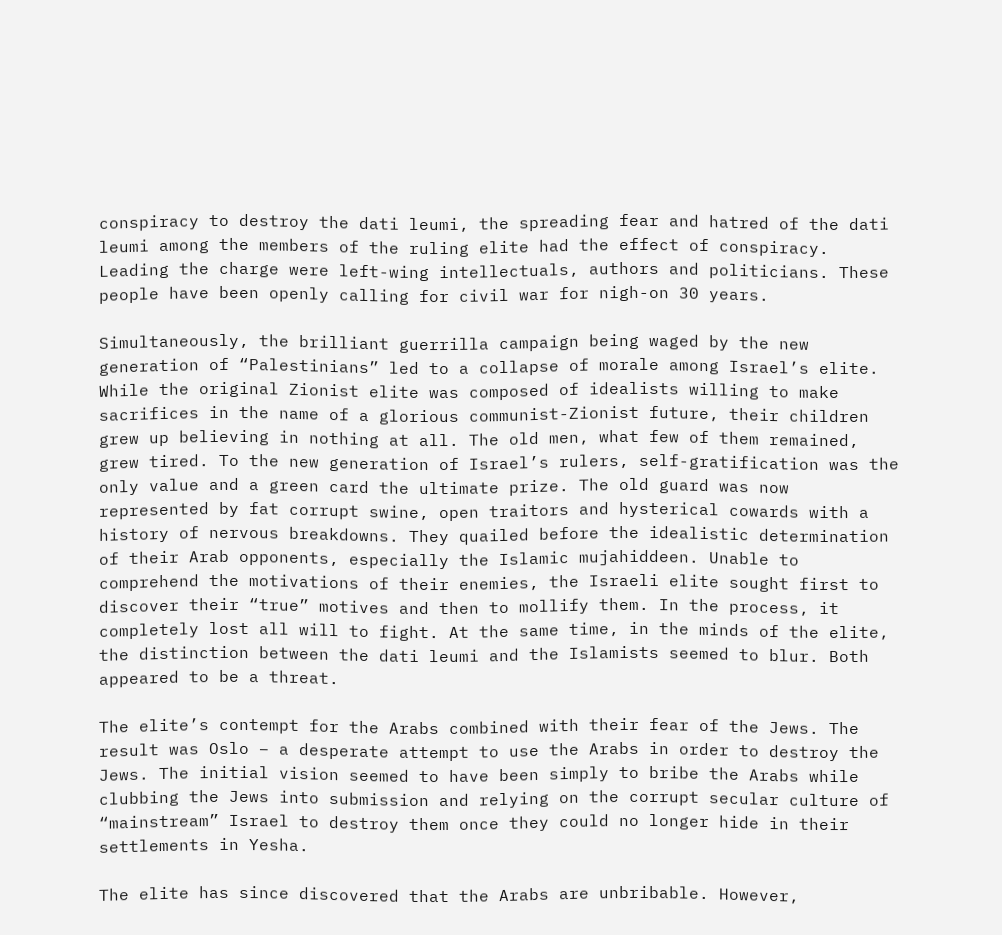conspiracy to destroy the dati leumi, the spreading fear and hatred of the dati leumi among the members of the ruling elite had the effect of conspiracy. Leading the charge were left-wing intellectuals, authors and politicians. These people have been openly calling for civil war for nigh-on 30 years.

Simultaneously, the brilliant guerrilla campaign being waged by the new generation of “Palestinians” led to a collapse of morale among Israel’s elite. While the original Zionist elite was composed of idealists willing to make sacrifices in the name of a glorious communist-Zionist future, their children grew up believing in nothing at all. The old men, what few of them remained, grew tired. To the new generation of Israel’s rulers, self-gratification was the only value and a green card the ultimate prize. The old guard was now represented by fat corrupt swine, open traitors and hysterical cowards with a history of nervous breakdowns. They quailed before the idealistic determination of their Arab opponents, especially the Islamic mujahiddeen. Unable to comprehend the motivations of their enemies, the Israeli elite sought first to discover their “true” motives and then to mollify them. In the process, it completely lost all will to fight. At the same time, in the minds of the elite, the distinction between the dati leumi and the Islamists seemed to blur. Both appeared to be a threat.

The elite’s contempt for the Arabs combined with their fear of the Jews. The result was Oslo – a desperate attempt to use the Arabs in order to destroy the Jews. The initial vision seemed to have been simply to bribe the Arabs while clubbing the Jews into submission and relying on the corrupt secular culture of “mainstream” Israel to destroy them once they could no longer hide in their settlements in Yesha.

The elite has since discovered that the Arabs are unbribable. However,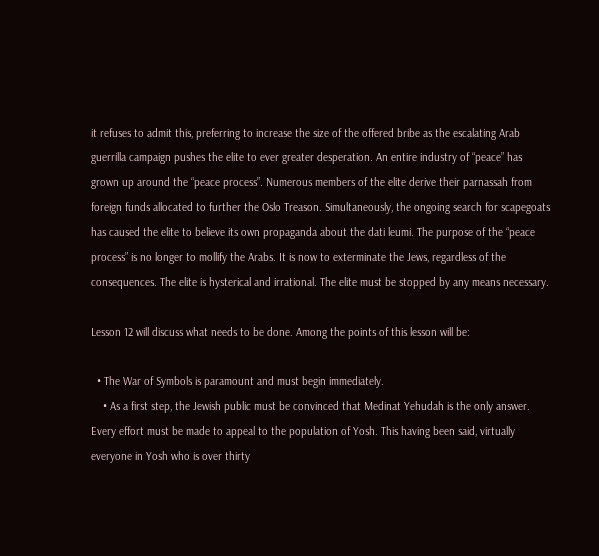it refuses to admit this, preferring to increase the size of the offered bribe as the escalating Arab guerrilla campaign pushes the elite to ever greater desperation. An entire industry of “peace” has grown up around the “peace process”. Numerous members of the elite derive their parnassah from foreign funds allocated to further the Oslo Treason. Simultaneously, the ongoing search for scapegoats has caused the elite to believe its own propaganda about the dati leumi. The purpose of the “peace process” is no longer to mollify the Arabs. It is now to exterminate the Jews, regardless of the consequences. The elite is hysterical and irrational. The elite must be stopped by any means necessary.

Lesson 12 will discuss what needs to be done. Among the points of this lesson will be:

  • The War of Symbols is paramount and must begin immediately.
    • As a first step, the Jewish public must be convinced that Medinat Yehudah is the only answer. Every effort must be made to appeal to the population of Yosh. This having been said, virtually everyone in Yosh who is over thirty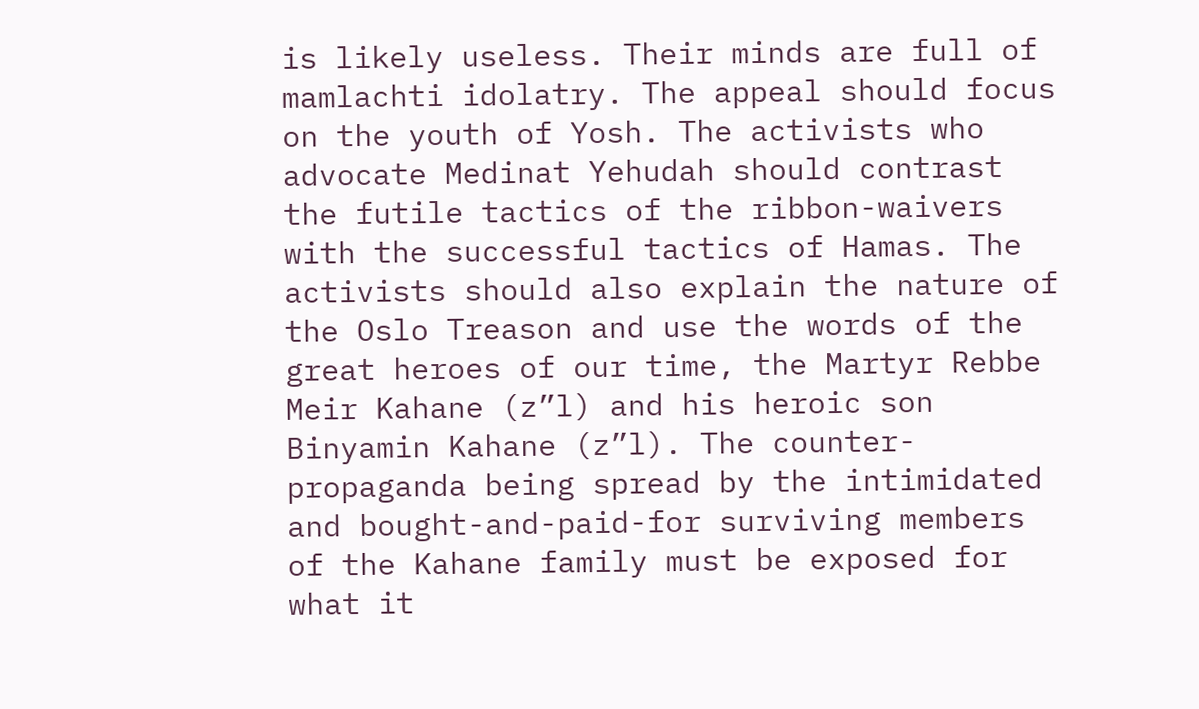is likely useless. Their minds are full of mamlachti idolatry. The appeal should focus on the youth of Yosh. The activists who advocate Medinat Yehudah should contrast the futile tactics of the ribbon-waivers with the successful tactics of Hamas. The activists should also explain the nature of the Oslo Treason and use the words of the great heroes of our time, the Martyr Rebbe Meir Kahane (z”l) and his heroic son Binyamin Kahane (z”l). The counter-propaganda being spread by the intimidated and bought-and-paid-for surviving members of the Kahane family must be exposed for what it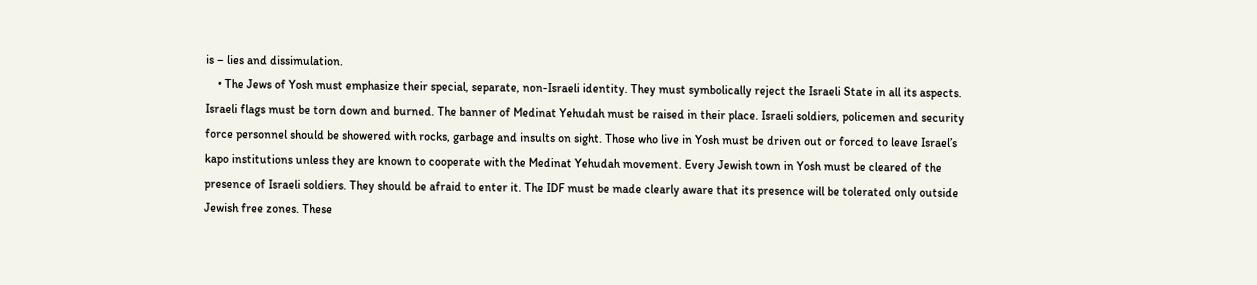is – lies and dissimulation.
    • The Jews of Yosh must emphasize their special, separate, non-Israeli identity. They must symbolically reject the Israeli State in all its aspects. Israeli flags must be torn down and burned. The banner of Medinat Yehudah must be raised in their place. Israeli soldiers, policemen and security force personnel should be showered with rocks, garbage and insults on sight. Those who live in Yosh must be driven out or forced to leave Israel’s kapo institutions unless they are known to cooperate with the Medinat Yehudah movement. Every Jewish town in Yosh must be cleared of the presence of Israeli soldiers. They should be afraid to enter it. The IDF must be made clearly aware that its presence will be tolerated only outside Jewish free zones. These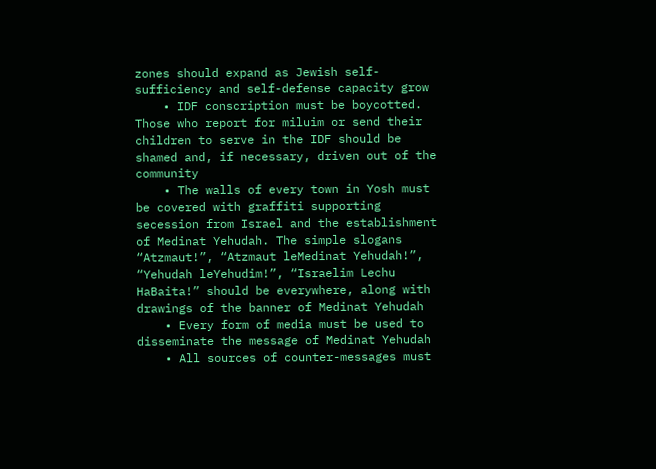zones should expand as Jewish self-sufficiency and self-defense capacity grow
    • IDF conscription must be boycotted. Those who report for miluim or send their children to serve in the IDF should be shamed and, if necessary, driven out of the community
    • The walls of every town in Yosh must be covered with graffiti supporting secession from Israel and the establishment of Medinat Yehudah. The simple slogans “Atzmaut!”, “Atzmaut leMedinat Yehudah!”, “Yehudah leYehudim!”, “Israelim Lechu HaBaita!” should be everywhere, along with drawings of the banner of Medinat Yehudah
    • Every form of media must be used to disseminate the message of Medinat Yehudah
    • All sources of counter-messages must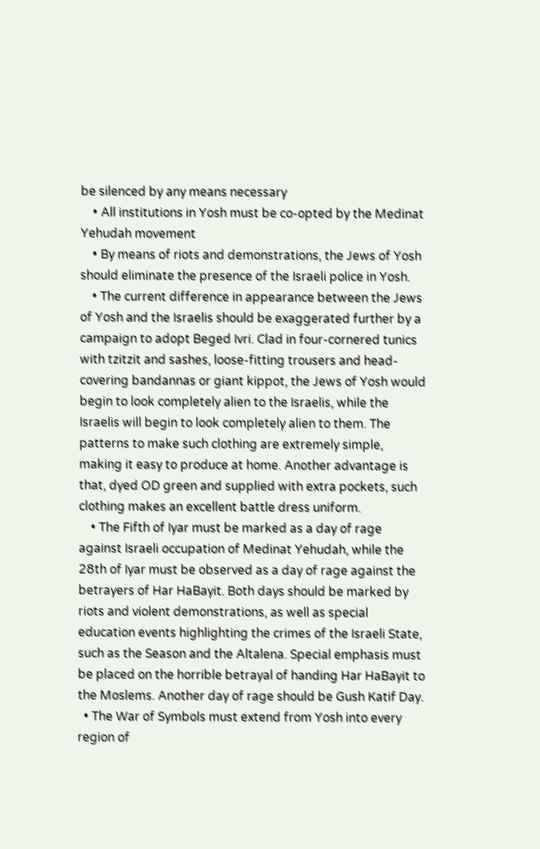be silenced by any means necessary
    • All institutions in Yosh must be co-opted by the Medinat Yehudah movement
    • By means of riots and demonstrations, the Jews of Yosh should eliminate the presence of the Israeli police in Yosh.
    • The current difference in appearance between the Jews of Yosh and the Israelis should be exaggerated further by a campaign to adopt Beged Ivri. Clad in four-cornered tunics with tzitzit and sashes, loose-fitting trousers and head-covering bandannas or giant kippot, the Jews of Yosh would begin to look completely alien to the Israelis, while the Israelis will begin to look completely alien to them. The patterns to make such clothing are extremely simple, making it easy to produce at home. Another advantage is that, dyed OD green and supplied with extra pockets, such clothing makes an excellent battle dress uniform.
    • The Fifth of Iyar must be marked as a day of rage against Israeli occupation of Medinat Yehudah, while the 28th of Iyar must be observed as a day of rage against the betrayers of Har HaBayit. Both days should be marked by riots and violent demonstrations, as well as special education events highlighting the crimes of the Israeli State, such as the Season and the Altalena. Special emphasis must be placed on the horrible betrayal of handing Har HaBayit to the Moslems. Another day of rage should be Gush Katif Day.
  • The War of Symbols must extend from Yosh into every region of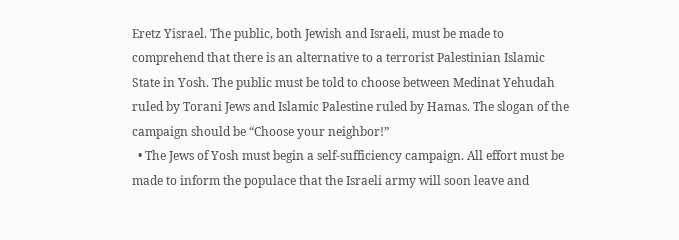Eretz Yisrael. The public, both Jewish and Israeli, must be made to comprehend that there is an alternative to a terrorist Palestinian Islamic State in Yosh. The public must be told to choose between Medinat Yehudah ruled by Torani Jews and Islamic Palestine ruled by Hamas. The slogan of the campaign should be “Choose your neighbor!”
  • The Jews of Yosh must begin a self-sufficiency campaign. All effort must be made to inform the populace that the Israeli army will soon leave and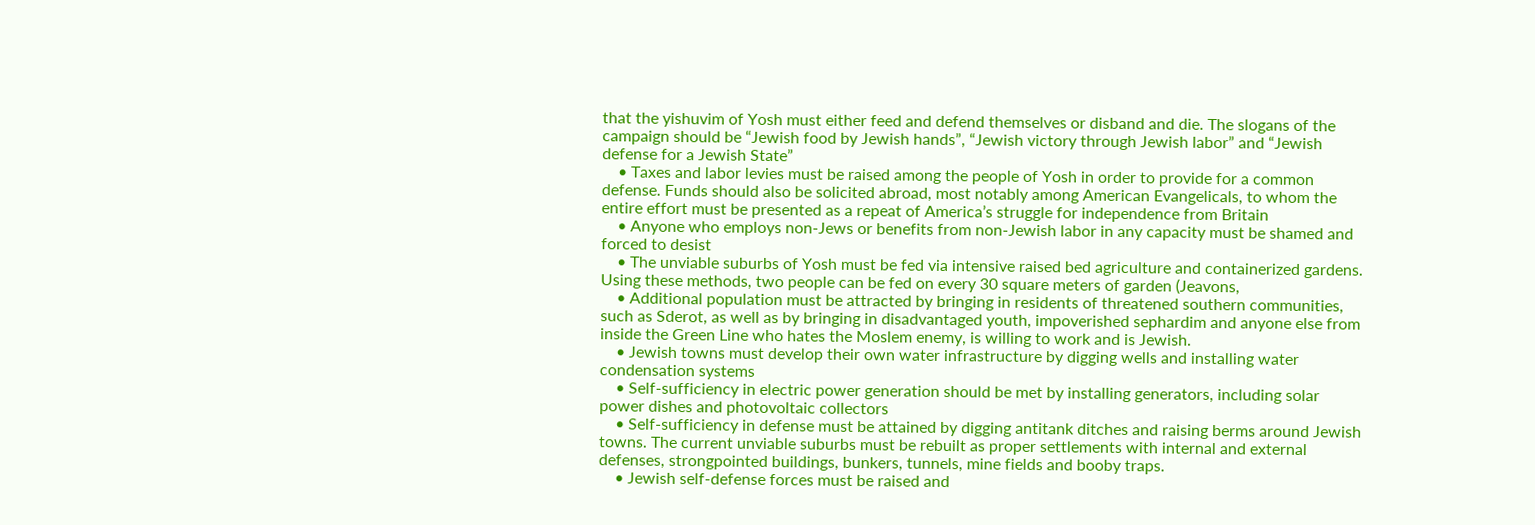that the yishuvim of Yosh must either feed and defend themselves or disband and die. The slogans of the campaign should be “Jewish food by Jewish hands”, “Jewish victory through Jewish labor” and “Jewish defense for a Jewish State”
    • Taxes and labor levies must be raised among the people of Yosh in order to provide for a common defense. Funds should also be solicited abroad, most notably among American Evangelicals, to whom the entire effort must be presented as a repeat of America’s struggle for independence from Britain
    • Anyone who employs non-Jews or benefits from non-Jewish labor in any capacity must be shamed and forced to desist
    • The unviable suburbs of Yosh must be fed via intensive raised bed agriculture and containerized gardens. Using these methods, two people can be fed on every 30 square meters of garden (Jeavons,
    • Additional population must be attracted by bringing in residents of threatened southern communities, such as Sderot, as well as by bringing in disadvantaged youth, impoverished sephardim and anyone else from inside the Green Line who hates the Moslem enemy, is willing to work and is Jewish.
    • Jewish towns must develop their own water infrastructure by digging wells and installing water condensation systems
    • Self-sufficiency in electric power generation should be met by installing generators, including solar power dishes and photovoltaic collectors
    • Self-sufficiency in defense must be attained by digging antitank ditches and raising berms around Jewish towns. The current unviable suburbs must be rebuilt as proper settlements with internal and external defenses, strongpointed buildings, bunkers, tunnels, mine fields and booby traps.
    • Jewish self-defense forces must be raised and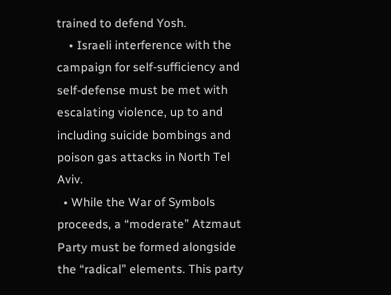trained to defend Yosh.
    • Israeli interference with the campaign for self-sufficiency and self-defense must be met with escalating violence, up to and including suicide bombings and poison gas attacks in North Tel Aviv.
  • While the War of Symbols proceeds, a “moderate” Atzmaut Party must be formed alongside the “radical” elements. This party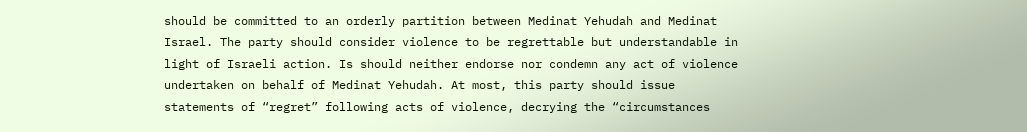should be committed to an orderly partition between Medinat Yehudah and Medinat Israel. The party should consider violence to be regrettable but understandable in light of Israeli action. Is should neither endorse nor condemn any act of violence undertaken on behalf of Medinat Yehudah. At most, this party should issue statements of “regret” following acts of violence, decrying the “circumstances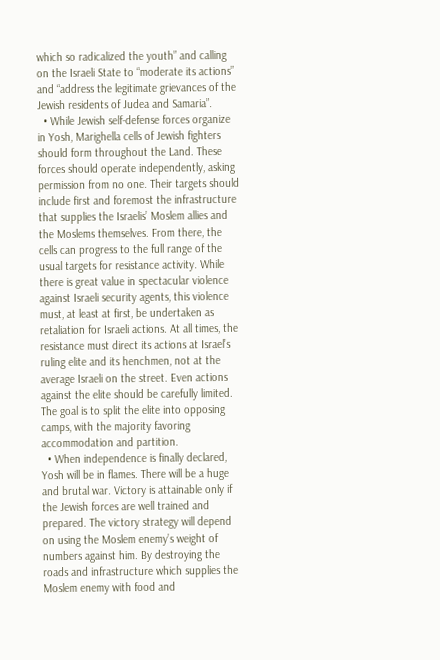which so radicalized the youth” and calling on the Israeli State to “moderate its actions” and “address the legitimate grievances of the Jewish residents of Judea and Samaria”.
  • While Jewish self-defense forces organize in Yosh, Marighella cells of Jewish fighters should form throughout the Land. These forces should operate independently, asking permission from no one. Their targets should include first and foremost the infrastructure that supplies the Israelis’ Moslem allies and the Moslems themselves. From there, the cells can progress to the full range of the usual targets for resistance activity. While there is great value in spectacular violence against Israeli security agents, this violence must, at least at first, be undertaken as retaliation for Israeli actions. At all times, the resistance must direct its actions at Israel’s ruling elite and its henchmen, not at the average Israeli on the street. Even actions against the elite should be carefully limited. The goal is to split the elite into opposing camps, with the majority favoring accommodation and partition.
  • When independence is finally declared, Yosh will be in flames. There will be a huge and brutal war. Victory is attainable only if the Jewish forces are well trained and prepared. The victory strategy will depend on using the Moslem enemy’s weight of numbers against him. By destroying the roads and infrastructure which supplies the Moslem enemy with food and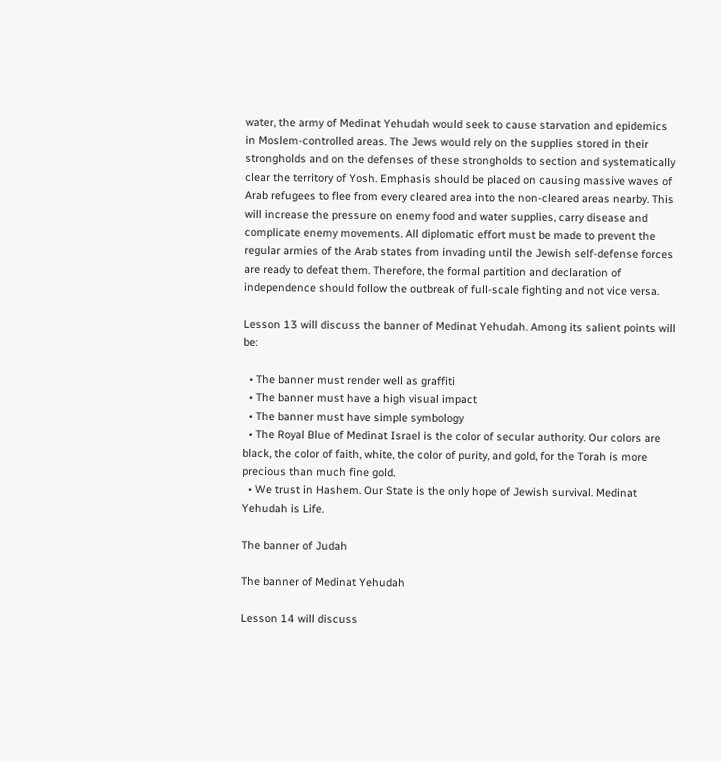water, the army of Medinat Yehudah would seek to cause starvation and epidemics in Moslem-controlled areas. The Jews would rely on the supplies stored in their strongholds and on the defenses of these strongholds to section and systematically clear the territory of Yosh. Emphasis should be placed on causing massive waves of Arab refugees to flee from every cleared area into the non-cleared areas nearby. This will increase the pressure on enemy food and water supplies, carry disease and complicate enemy movements. All diplomatic effort must be made to prevent the regular armies of the Arab states from invading until the Jewish self-defense forces are ready to defeat them. Therefore, the formal partition and declaration of independence should follow the outbreak of full-scale fighting and not vice versa.

Lesson 13 will discuss the banner of Medinat Yehudah. Among its salient points will be:

  • The banner must render well as graffiti
  • The banner must have a high visual impact
  • The banner must have simple symbology
  • The Royal Blue of Medinat Israel is the color of secular authority. Our colors are black, the color of faith, white, the color of purity, and gold, for the Torah is more precious than much fine gold.
  • We trust in Hashem. Our State is the only hope of Jewish survival. Medinat Yehudah is Life.

The banner of Judah

The banner of Medinat Yehudah

Lesson 14 will discuss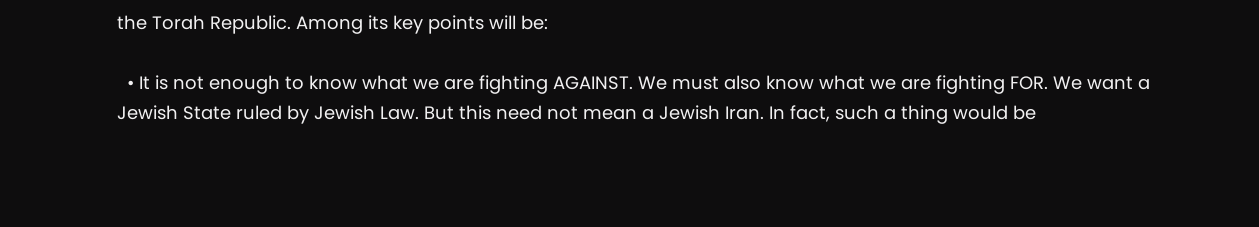the Torah Republic. Among its key points will be:

  • It is not enough to know what we are fighting AGAINST. We must also know what we are fighting FOR. We want a Jewish State ruled by Jewish Law. But this need not mean a Jewish Iran. In fact, such a thing would be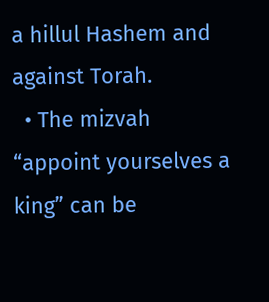a hillul Hashem and against Torah.
  • The mizvah “appoint yourselves a king” can be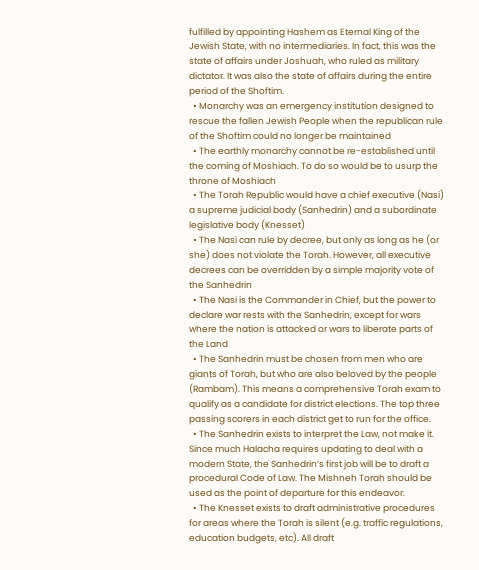fulfilled by appointing Hashem as Eternal King of the Jewish State, with no intermediaries. In fact, this was the state of affairs under Joshuah, who ruled as military dictator. It was also the state of affairs during the entire period of the Shoftim.
  • Monarchy was an emergency institution designed to rescue the fallen Jewish People when the republican rule of the Shoftim could no longer be maintained
  • The earthly monarchy cannot be re-established until the coming of Moshiach. To do so would be to usurp the throne of Moshiach
  • The Torah Republic would have a chief executive (Nasi) a supreme judicial body (Sanhedrin) and a subordinate legislative body (Knesset)
  • The Nasi can rule by decree, but only as long as he (or she) does not violate the Torah. However, all executive decrees can be overridden by a simple majority vote of the Sanhedrin
  • The Nasi is the Commander in Chief, but the power to declare war rests with the Sanhedrin, except for wars where the nation is attacked or wars to liberate parts of the Land
  • The Sanhedrin must be chosen from men who are giants of Torah, but who are also beloved by the people (Rambam). This means a comprehensive Torah exam to qualify as a candidate for district elections. The top three passing scorers in each district get to run for the office.
  • The Sanhedrin exists to interpret the Law, not make it. Since much Halacha requires updating to deal with a modern State, the Sanhedrin’s first job will be to draft a procedural Code of Law. The Mishneh Torah should be used as the point of departure for this endeavor.
  • The Knesset exists to draft administrative procedures for areas where the Torah is silent (e.g. traffic regulations, education budgets, etc). All draft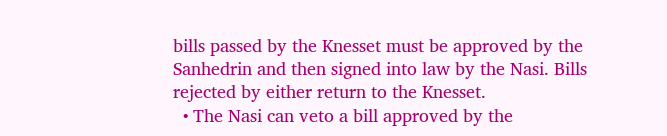bills passed by the Knesset must be approved by the Sanhedrin and then signed into law by the Nasi. Bills rejected by either return to the Knesset.
  • The Nasi can veto a bill approved by the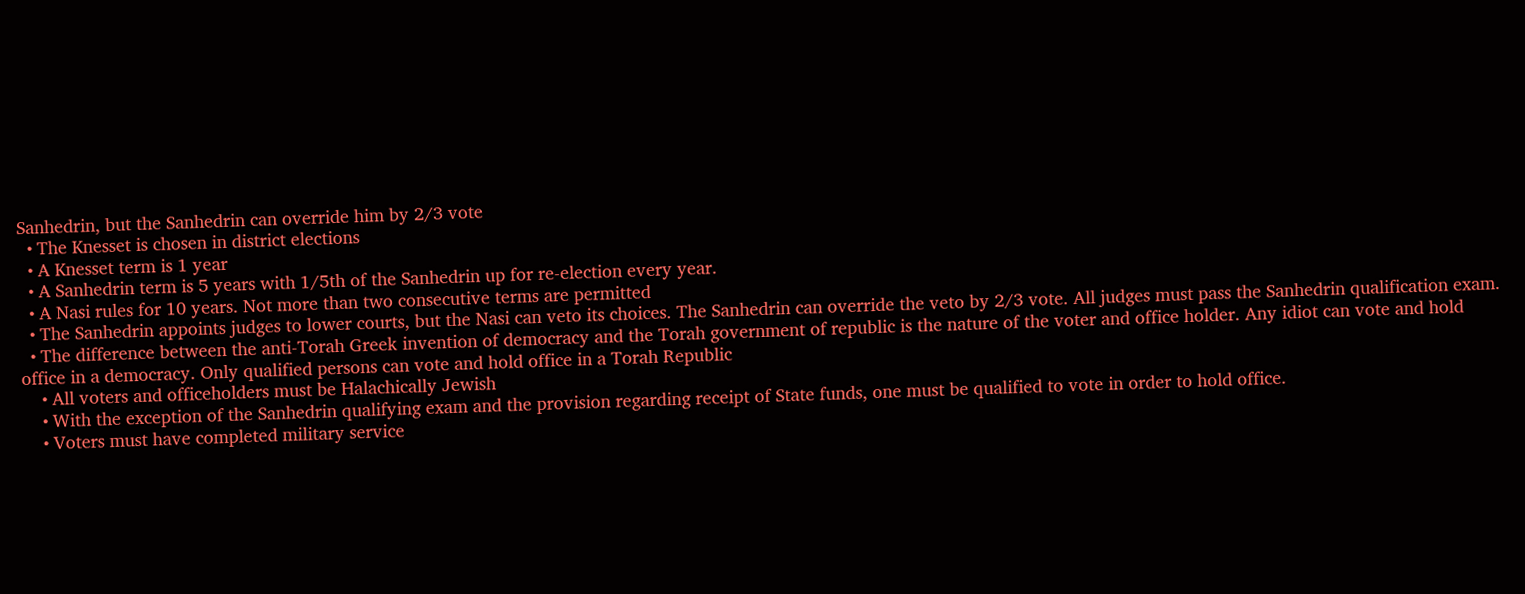Sanhedrin, but the Sanhedrin can override him by 2/3 vote
  • The Knesset is chosen in district elections
  • A Knesset term is 1 year
  • A Sanhedrin term is 5 years with 1/5th of the Sanhedrin up for re-election every year.
  • A Nasi rules for 10 years. Not more than two consecutive terms are permitted
  • The Sanhedrin appoints judges to lower courts, but the Nasi can veto its choices. The Sanhedrin can override the veto by 2/3 vote. All judges must pass the Sanhedrin qualification exam.
  • The difference between the anti-Torah Greek invention of democracy and the Torah government of republic is the nature of the voter and office holder. Any idiot can vote and hold office in a democracy. Only qualified persons can vote and hold office in a Torah Republic
    • All voters and officeholders must be Halachically Jewish
    • With the exception of the Sanhedrin qualifying exam and the provision regarding receipt of State funds, one must be qualified to vote in order to hold office.
    • Voters must have completed military service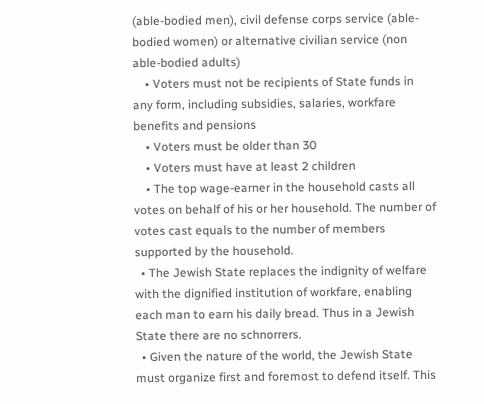(able-bodied men), civil defense corps service (able-bodied women) or alternative civilian service (non able-bodied adults)
    • Voters must not be recipients of State funds in any form, including subsidies, salaries, workfare benefits and pensions
    • Voters must be older than 30
    • Voters must have at least 2 children
    • The top wage-earner in the household casts all votes on behalf of his or her household. The number of votes cast equals to the number of members supported by the household.
  • The Jewish State replaces the indignity of welfare with the dignified institution of workfare, enabling each man to earn his daily bread. Thus in a Jewish State there are no schnorrers.
  • Given the nature of the world, the Jewish State must organize first and foremost to defend itself. This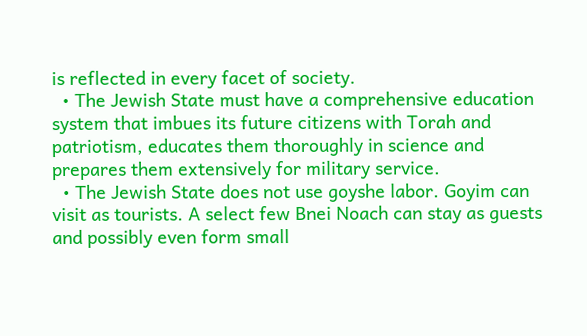is reflected in every facet of society.
  • The Jewish State must have a comprehensive education system that imbues its future citizens with Torah and patriotism, educates them thoroughly in science and prepares them extensively for military service.
  • The Jewish State does not use goyshe labor. Goyim can visit as tourists. A select few Bnei Noach can stay as guests and possibly even form small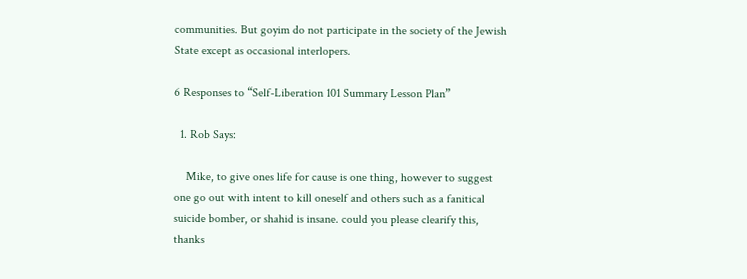communities. But goyim do not participate in the society of the Jewish State except as occasional interlopers.

6 Responses to “Self-Liberation 101 Summary Lesson Plan”

  1. Rob Says:

    Mike, to give ones life for cause is one thing, however to suggest one go out with intent to kill oneself and others such as a fanitical suicide bomber, or shahid is insane. could you please clearify this, thanks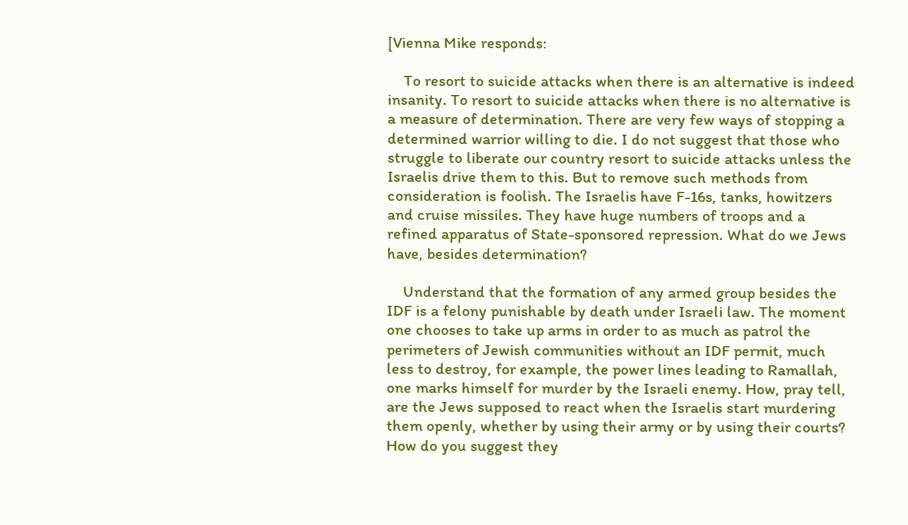[Vienna Mike responds:

    To resort to suicide attacks when there is an alternative is indeed insanity. To resort to suicide attacks when there is no alternative is a measure of determination. There are very few ways of stopping a determined warrior willing to die. I do not suggest that those who struggle to liberate our country resort to suicide attacks unless the Israelis drive them to this. But to remove such methods from consideration is foolish. The Israelis have F-16s, tanks, howitzers and cruise missiles. They have huge numbers of troops and a refined apparatus of State-sponsored repression. What do we Jews have, besides determination?

    Understand that the formation of any armed group besides the IDF is a felony punishable by death under Israeli law. The moment one chooses to take up arms in order to as much as patrol the perimeters of Jewish communities without an IDF permit, much less to destroy, for example, the power lines leading to Ramallah, one marks himself for murder by the Israeli enemy. How, pray tell, are the Jews supposed to react when the Israelis start murdering them openly, whether by using their army or by using their courts? How do you suggest they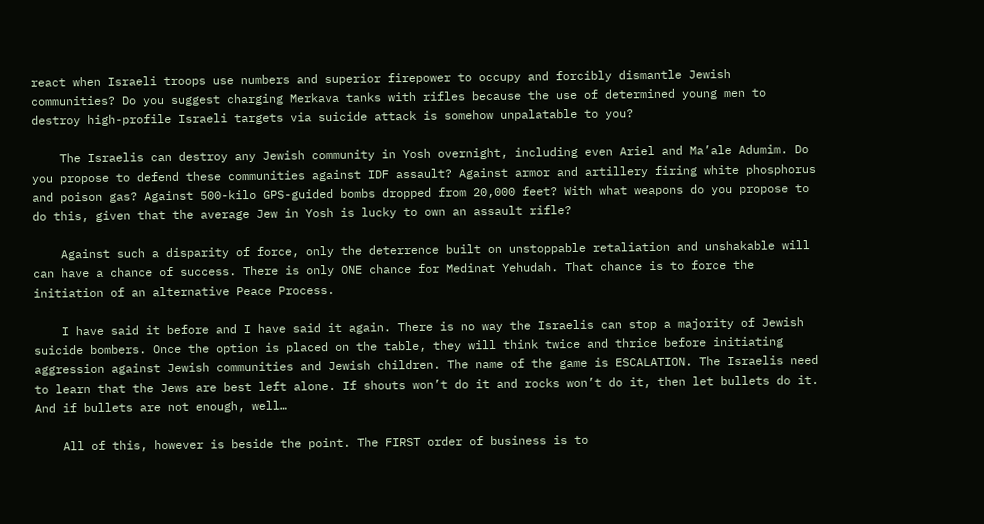react when Israeli troops use numbers and superior firepower to occupy and forcibly dismantle Jewish communities? Do you suggest charging Merkava tanks with rifles because the use of determined young men to destroy high-profile Israeli targets via suicide attack is somehow unpalatable to you?

    The Israelis can destroy any Jewish community in Yosh overnight, including even Ariel and Ma’ale Adumim. Do you propose to defend these communities against IDF assault? Against armor and artillery firing white phosphorus and poison gas? Against 500-kilo GPS-guided bombs dropped from 20,000 feet? With what weapons do you propose to do this, given that the average Jew in Yosh is lucky to own an assault rifle?

    Against such a disparity of force, only the deterrence built on unstoppable retaliation and unshakable will can have a chance of success. There is only ONE chance for Medinat Yehudah. That chance is to force the initiation of an alternative Peace Process.

    I have said it before and I have said it again. There is no way the Israelis can stop a majority of Jewish suicide bombers. Once the option is placed on the table, they will think twice and thrice before initiating aggression against Jewish communities and Jewish children. The name of the game is ESCALATION. The Israelis need to learn that the Jews are best left alone. If shouts won’t do it and rocks won’t do it, then let bullets do it. And if bullets are not enough, well…

    All of this, however is beside the point. The FIRST order of business is to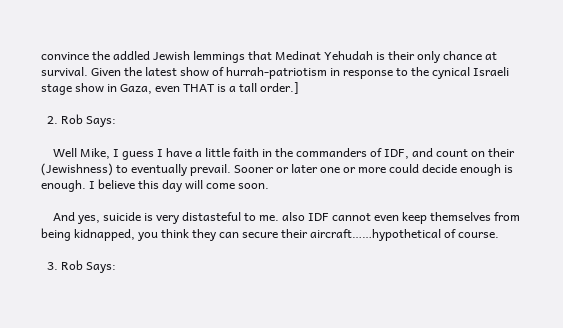convince the addled Jewish lemmings that Medinat Yehudah is their only chance at survival. Given the latest show of hurrah-patriotism in response to the cynical Israeli stage show in Gaza, even THAT is a tall order.]

  2. Rob Says:

    Well Mike, I guess I have a little faith in the commanders of IDF, and count on their (Jewishness) to eventually prevail. Sooner or later one or more could decide enough is enough. I believe this day will come soon.

    And yes, suicide is very distasteful to me. also IDF cannot even keep themselves from being kidnapped, you think they can secure their aircraft……hypothetical of course.

  3. Rob Says: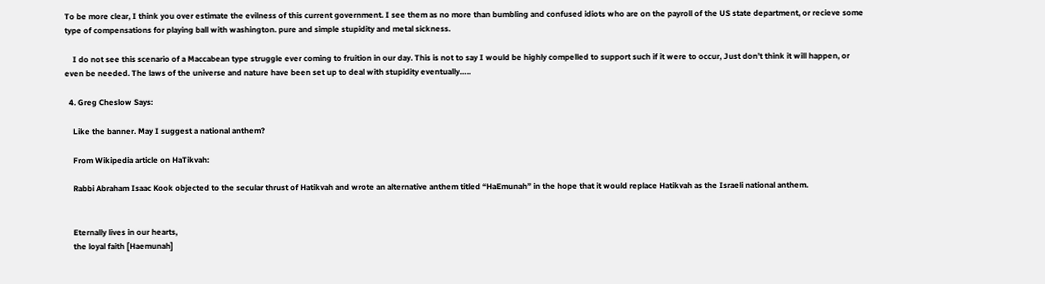To be more clear, I think you over estimate the evilness of this current government. I see them as no more than bumbling and confused idiots who are on the payroll of the US state department, or recieve some type of compensations for playing ball with washington. pure and simple stupidity and metal sickness.

    I do not see this scenario of a Maccabean type struggle ever coming to fruition in our day. This is not to say I would be highly compelled to support such if it were to occur, Just don’t think it will happen, or even be needed. The laws of the universe and nature have been set up to deal with stupidity eventually…..

  4. Greg Cheslow Says:

    Like the banner. May I suggest a national anthem?

    From Wikipedia article on HaTikvah:

    Rabbi Abraham Isaac Kook objected to the secular thrust of Hatikvah and wrote an alternative anthem titled “HaEmunah” in the hope that it would replace Hatikvah as the Israeli national anthem.


    Eternally lives in our hearts,
    the loyal faith [Haemunah]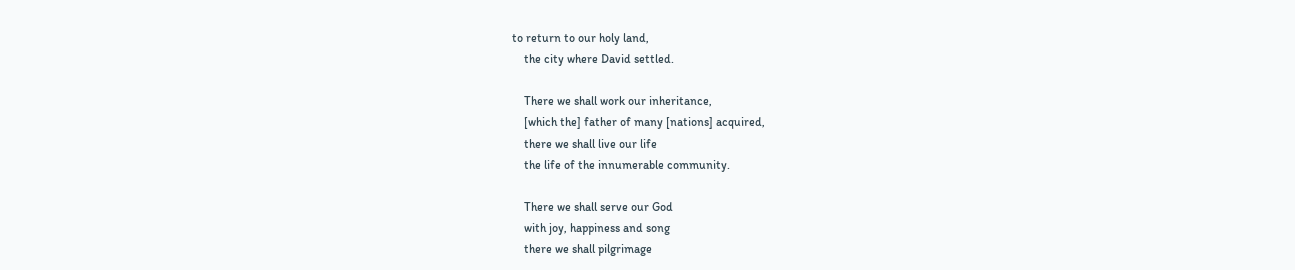to return to our holy land,
    the city where David settled.

    There we shall work our inheritance,
    [which the] father of many [nations] acquired,
    there we shall live our life
    the life of the innumerable community.

    There we shall serve our God
    with joy, happiness and song
    there we shall pilgrimage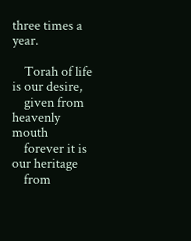three times a year.

    Torah of life is our desire,
    given from heavenly mouth
    forever it is our heritage
    from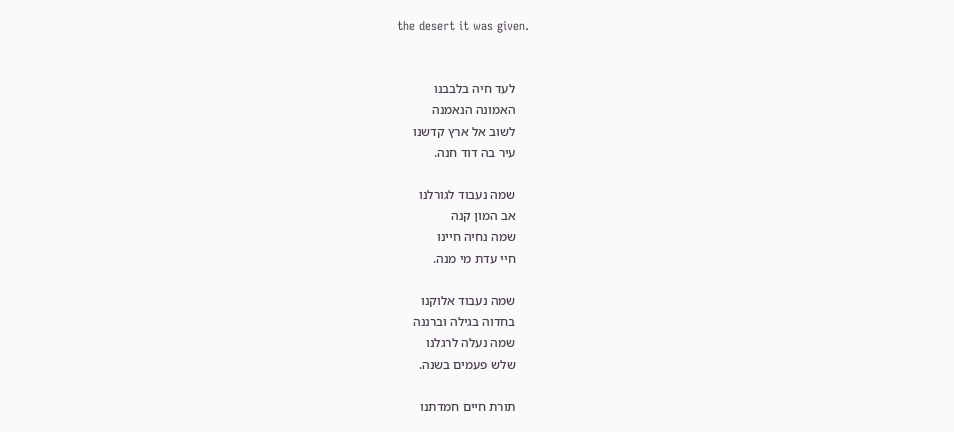the desert it was given.


    לעד חיה בלבבנו
    האמונה הנאמנה
    לשוב אל ארץ קדשנו
    עיר בה דוד חנה.

    שמה נעבוד לגורלנו
    אב המון קנה
    שמה נחיה חיינו
    חיי עדת מי מנה.

    שמה נעבוד אלוקנו
    בחדוה בגילה וברננה
    שמה נעלה לרגלנו
    שלש פעמים בשנה.

    תורת חיים חמדתנו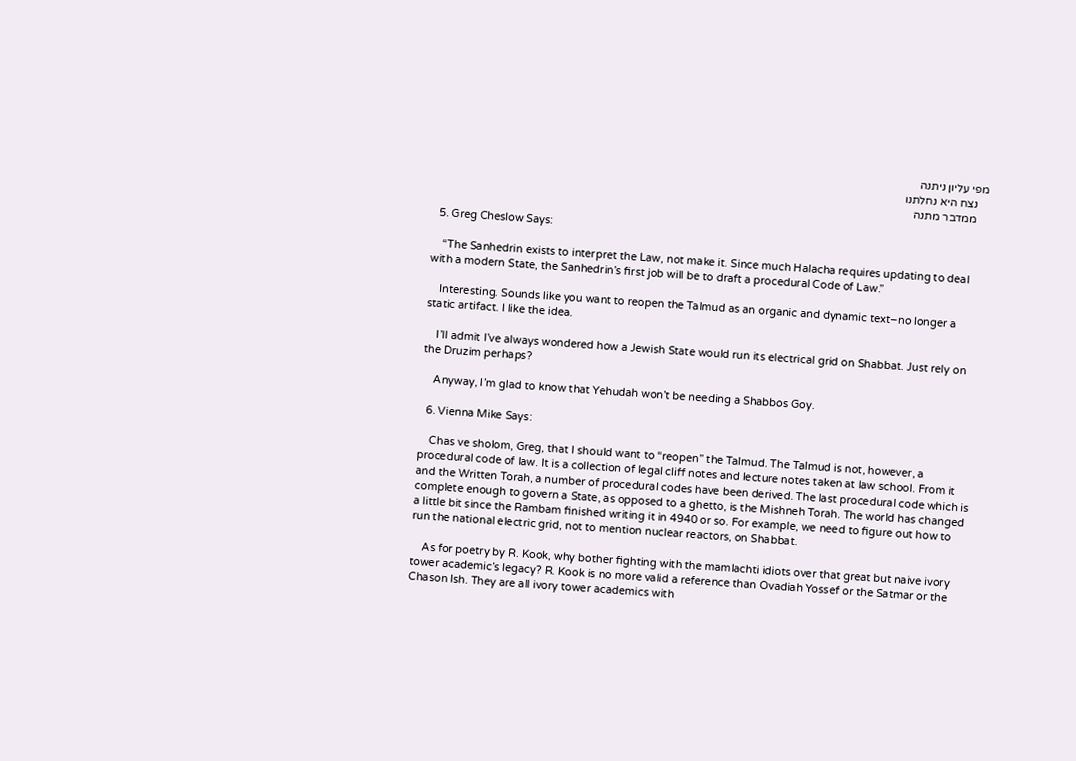מפי עליון ניתנה
    נצח היא נחלתנו
    ממדבר מתנה

  5. Greg Cheslow Says:

    “The Sanhedrin exists to interpret the Law, not make it. Since much Halacha requires updating to deal with a modern State, the Sanhedrin’s first job will be to draft a procedural Code of Law.”

    Interesting. Sounds like you want to reopen the Talmud as an organic and dynamic text–no longer a static artifact. I like the idea.

    I’ll admit I’ve always wondered how a Jewish State would run its electrical grid on Shabbat. Just rely on the Druzim perhaps?

    Anyway, I’m glad to know that Yehudah won’t be needing a Shabbos Goy.

  6. Vienna Mike Says:

    Chas ve sholom, Greg, that I should want to “reopen” the Talmud. The Talmud is not, however, a procedural code of law. It is a collection of legal cliff notes and lecture notes taken at law school. From it and the Written Torah, a number of procedural codes have been derived. The last procedural code which is complete enough to govern a State, as opposed to a ghetto, is the Mishneh Torah. The world has changed a little bit since the Rambam finished writing it in 4940 or so. For example, we need to figure out how to run the national electric grid, not to mention nuclear reactors, on Shabbat.

    As for poetry by R. Kook, why bother fighting with the mamlachti idiots over that great but naive ivory tower academic’s legacy? R. Kook is no more valid a reference than Ovadiah Yossef or the Satmar or the Chason Ish. They are all ivory tower academics with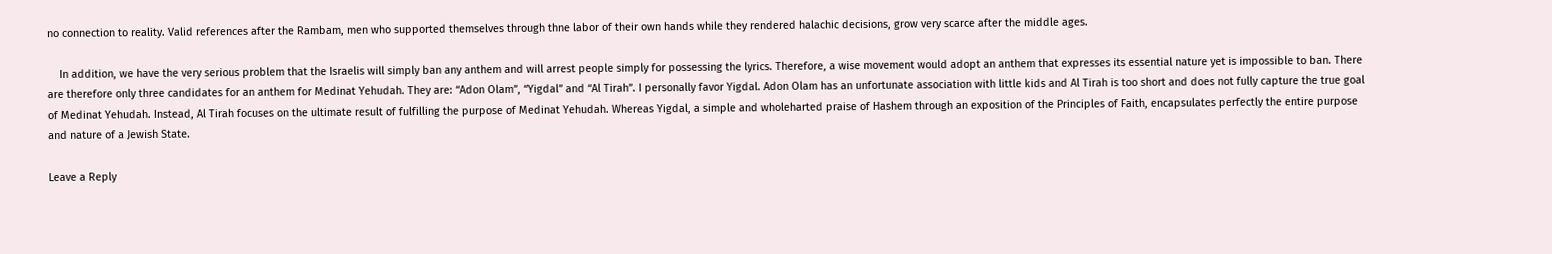no connection to reality. Valid references after the Rambam, men who supported themselves through thne labor of their own hands while they rendered halachic decisions, grow very scarce after the middle ages.

    In addition, we have the very serious problem that the Israelis will simply ban any anthem and will arrest people simply for possessing the lyrics. Therefore, a wise movement would adopt an anthem that expresses its essential nature yet is impossible to ban. There are therefore only three candidates for an anthem for Medinat Yehudah. They are: “Adon Olam”, “Yigdal” and “Al Tirah”. I personally favor Yigdal. Adon Olam has an unfortunate association with little kids and Al Tirah is too short and does not fully capture the true goal of Medinat Yehudah. Instead, Al Tirah focuses on the ultimate result of fulfilling the purpose of Medinat Yehudah. Whereas Yigdal, a simple and wholeharted praise of Hashem through an exposition of the Principles of Faith, encapsulates perfectly the entire purpose and nature of a Jewish State.

Leave a Reply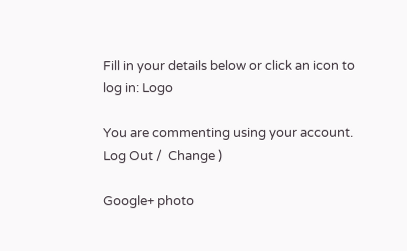Fill in your details below or click an icon to log in: Logo

You are commenting using your account. Log Out /  Change )

Google+ photo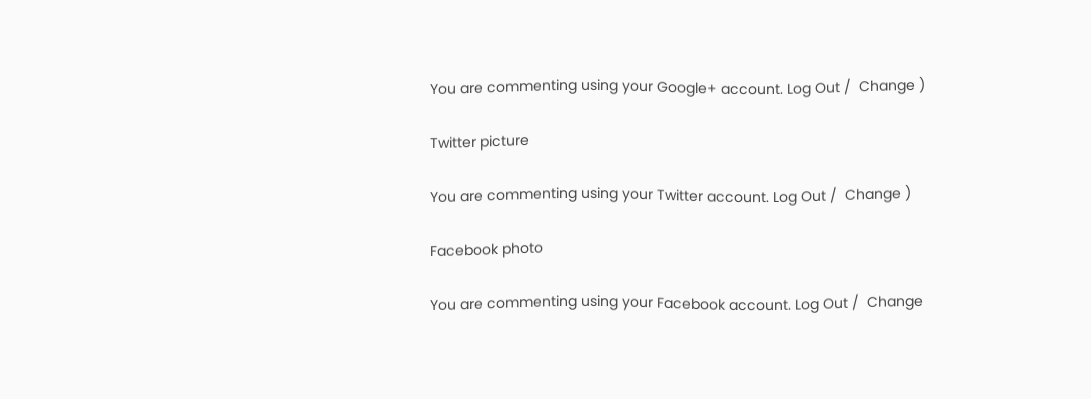You are commenting using your Google+ account. Log Out /  Change )

Twitter picture

You are commenting using your Twitter account. Log Out /  Change )

Facebook photo

You are commenting using your Facebook account. Log Out /  Change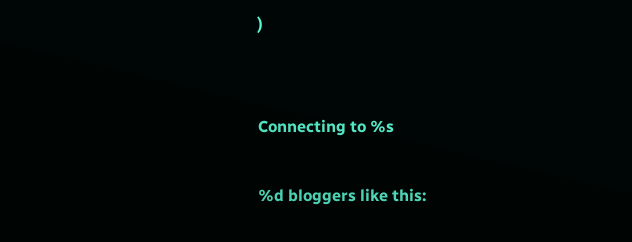)


Connecting to %s

%d bloggers like this: